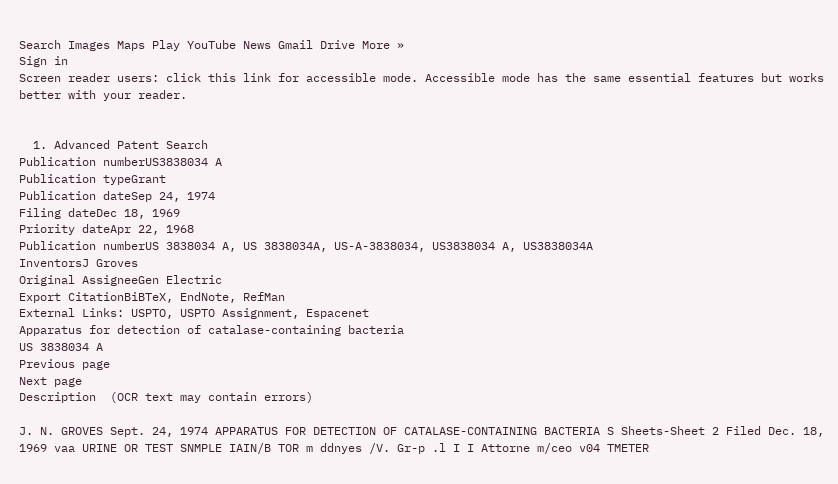Search Images Maps Play YouTube News Gmail Drive More »
Sign in
Screen reader users: click this link for accessible mode. Accessible mode has the same essential features but works better with your reader.


  1. Advanced Patent Search
Publication numberUS3838034 A
Publication typeGrant
Publication dateSep 24, 1974
Filing dateDec 18, 1969
Priority dateApr 22, 1968
Publication numberUS 3838034 A, US 3838034A, US-A-3838034, US3838034 A, US3838034A
InventorsJ Groves
Original AssigneeGen Electric
Export CitationBiBTeX, EndNote, RefMan
External Links: USPTO, USPTO Assignment, Espacenet
Apparatus for detection of catalase-containing bacteria
US 3838034 A
Previous page
Next page
Description  (OCR text may contain errors)

J. N. GROVES Sept. 24, 1974 APPARATUS FOR DETECTION OF CATALASE-CONTAINING BACTERIA S Sheets-Sheet 2 Filed Dec. 18, 1969 vaa URINE OR TEST SNMPLE IAIN/B TOR m ddnyes /V. Gr-p .l I I Attorne m/ceo v04 TMETER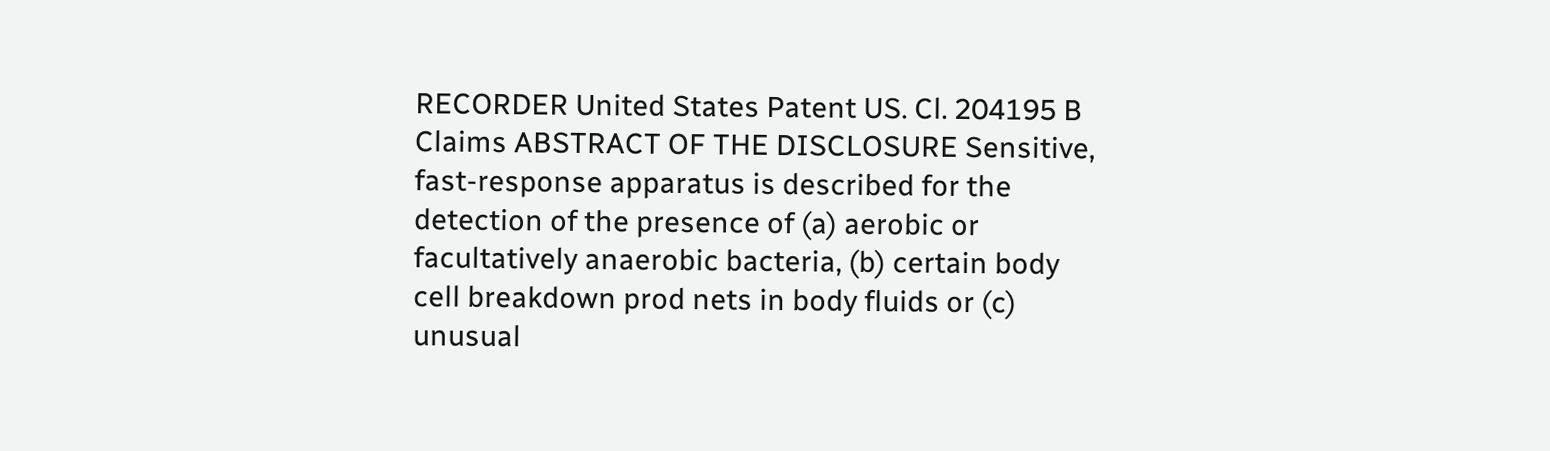RECORDER United States Patent US. Cl. 204195 B Claims ABSTRACT OF THE DISCLOSURE Sensitive, fast-response apparatus is described for the detection of the presence of (a) aerobic or facultatively anaerobic bacteria, (b) certain body cell breakdown prod nets in body fluids or (c) unusual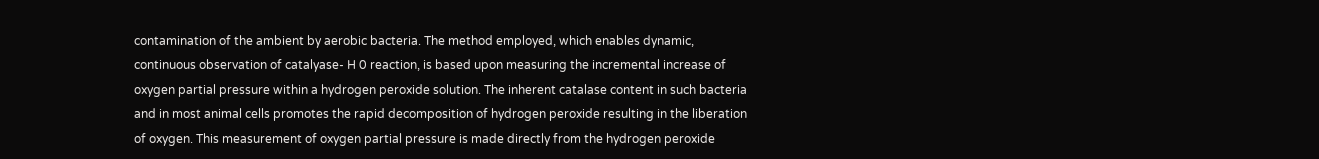contamination of the ambient by aerobic bacteria. The method employed, which enables dynamic, continuous observation of catalyase- H 0 reaction, is based upon measuring the incremental increase of oxygen partial pressure within a hydrogen peroxide solution. The inherent catalase content in such bacteria and in most animal cells promotes the rapid decomposition of hydrogen peroxide resulting in the liberation of oxygen. This measurement of oxygen partial pressure is made directly from the hydrogen peroxide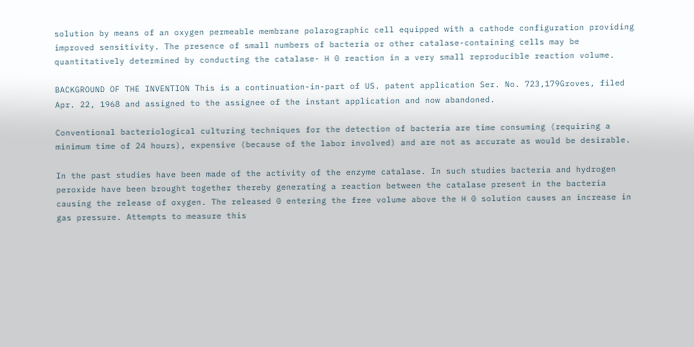solution by means of an oxygen permeable membrane polarographic cell equipped with a cathode configuration providing improved sensitivity. The presence of small numbers of bacteria or other catalase-containing cells may be quantitatively determined by conducting the catalase- H 0 reaction in a very small reproducible reaction volume.

BACKGROUND OF THE INVENTION This is a continuation-in-part of US. patent application Ser. No. 723,179Groves, filed Apr. 22, 1968 and assigned to the assignee of the instant application and now abandoned.

Conventional bacteriological culturing techniques for the detection of bacteria are time consuming (requiring a minimum time of 24 hours), expensive (because of the labor involved) and are not as accurate as would be desirable.

In the past studies have been made of the activity of the enzyme catalase. In such studies bacteria and hydrogen peroxide have been brought together thereby generating a reaction between the catalase present in the bacteria causing the release of oxygen. The released 0 entering the free volume above the H 0 solution causes an increase in gas pressure. Attempts to measure this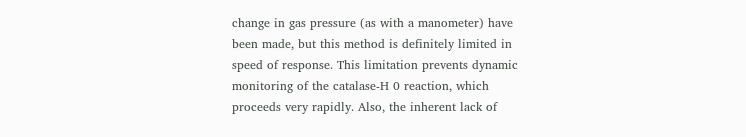change in gas pressure (as with a manometer) have been made, but this method is definitely limited in speed of response. This limitation prevents dynamic monitoring of the catalase-H 0 reaction, which proceeds very rapidly. Also, the inherent lack of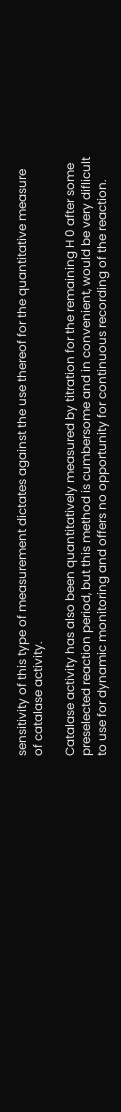sensitivity of this type of measurement dictates against the use thereof for the quantitative measure of catalase activity.

Catalase activity has also been quantitatively measured by titration for the remaining H 0 after some preselected reaction period, but this method is cumbersome and in convenient, would be very diflicult to use for dynamic monitoring and offers no opportunity for continuous recording of the reaction.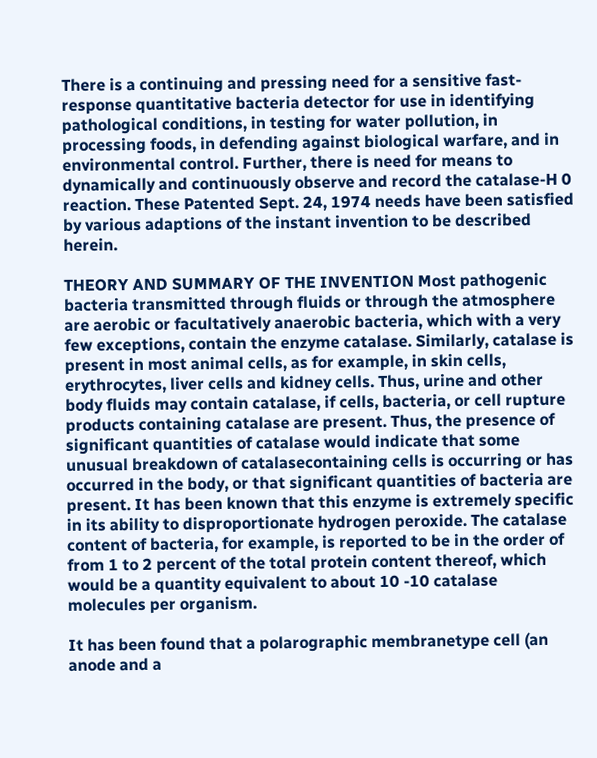There is a continuing and pressing need for a sensitive fast-response quantitative bacteria detector for use in identifying pathological conditions, in testing for water pollution, in processing foods, in defending against biological warfare, and in environmental control. Further, there is need for means to dynamically and continuously observe and record the catalase-H 0 reaction. These Patented Sept. 24, 1974 needs have been satisfied by various adaptions of the instant invention to be described herein.

THEORY AND SUMMARY OF THE INVENTION Most pathogenic bacteria transmitted through fluids or through the atmosphere are aerobic or facultatively anaerobic bacteria, which with a very few exceptions, contain the enzyme catalase. Similarly, catalase is present in most animal cells, as for example, in skin cells, erythrocytes, liver cells and kidney cells. Thus, urine and other body fluids may contain catalase, if cells, bacteria, or cell rupture products containing catalase are present. Thus, the presence of significant quantities of catalase would indicate that some unusual breakdown of catalasecontaining cells is occurring or has occurred in the body, or that significant quantities of bacteria are present. It has been known that this enzyme is extremely specific in its ability to disproportionate hydrogen peroxide. The catalase content of bacteria, for example, is reported to be in the order of from 1 to 2 percent of the total protein content thereof, which would be a quantity equivalent to about 10 -10 catalase molecules per organism.

It has been found that a polarographic membranetype cell (an anode and a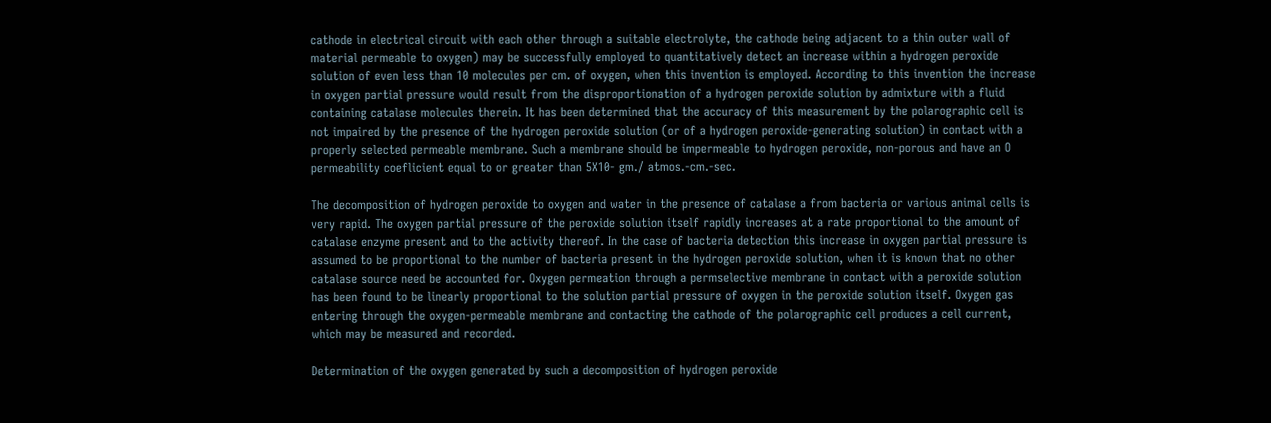cathode in electrical circuit with each other through a suitable electrolyte, the cathode being adjacent to a thin outer wall of material permeable to oxygen) may be successfully employed to quantitatively detect an increase within a hydrogen peroxide solution of even less than 10 molecules per cm. of oxygen, when this invention is employed. According to this invention the increase in oxygen partial pressure would result from the disproportionation of a hydrogen peroxide solution by admixture with a fluid containing catalase molecules therein. It has been determined that the accuracy of this measurement by the polarographic cell is not impaired by the presence of the hydrogen peroxide solution (or of a hydrogen peroxide-generating solution) in contact with a properly selected permeable membrane. Such a membrane should be impermeable to hydrogen peroxide, non-porous and have an O permeability coeflicient equal to or greater than 5X10- gm./ atmos.-cm.-sec.

The decomposition of hydrogen peroxide to oxygen and water in the presence of catalase a from bacteria or various animal cells is very rapid. The oxygen partial pressure of the peroxide solution itself rapidly increases at a rate proportional to the amount of catalase enzyme present and to the activity thereof. In the case of bacteria detection this increase in oxygen partial pressure is assumed to be proportional to the number of bacteria present in the hydrogen peroxide solution, when it is known that no other catalase source need be accounted for. Oxygen permeation through a permselective membrane in contact with a peroxide solution has been found to be linearly proportional to the solution partial pressure of oxygen in the peroxide solution itself. Oxygen gas entering through the oxygen-permeable membrane and contacting the cathode of the polarographic cell produces a cell current, which may be measured and recorded.

Determination of the oxygen generated by such a decomposition of hydrogen peroxide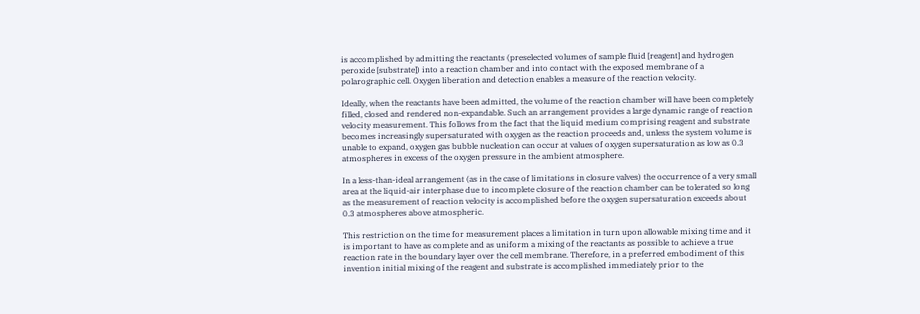is accomplished by admitting the reactants (preselected volumes of sample fluid [reagent] and hydrogen peroxide [substrate]) into a reaction chamber and into contact with the exposed membrane of a polarographic cell. Oxygen liberation and detection enables a measure of the reaction velocity.

Ideally, when the reactants have been admitted, the volume of the reaction chamber will have been completely filled, closed and rendered non-expandable. Such an arrangement provides a large dynamic range of reaction velocity measurement. This follows from the fact that the liquid medium comprising reagent and substrate becomes increasingly supersaturated with oxygen as the reaction proceeds and, unless the system volume is unable to expand, oxygen gas bubble nucleation can occur at values of oxygen supersaturation as low as 0.3 atmospheres in excess of the oxygen pressure in the ambient atmosphere.

In a less-than-ideal arrangement (as in the case of limitations in closure valves) the occurrence of a very small area at the liquid-air interphase due to incomplete closure of the reaction chamber can be tolerated so long as the measurement of reaction velocity is accomplished before the oxygen supersaturation exceeds about 0.3 atmospheres above atmospheric.

This restriction on the time for measurement places a limitation in turn upon allowable mixing time and it is important to have as complete and as uniform a mixing of the reactants as possible to achieve a true reaction rate in the boundary layer over the cell membrane. Therefore, in a preferred embodiment of this invention initial mixing of the reagent and substrate is accomplished immediately prior to the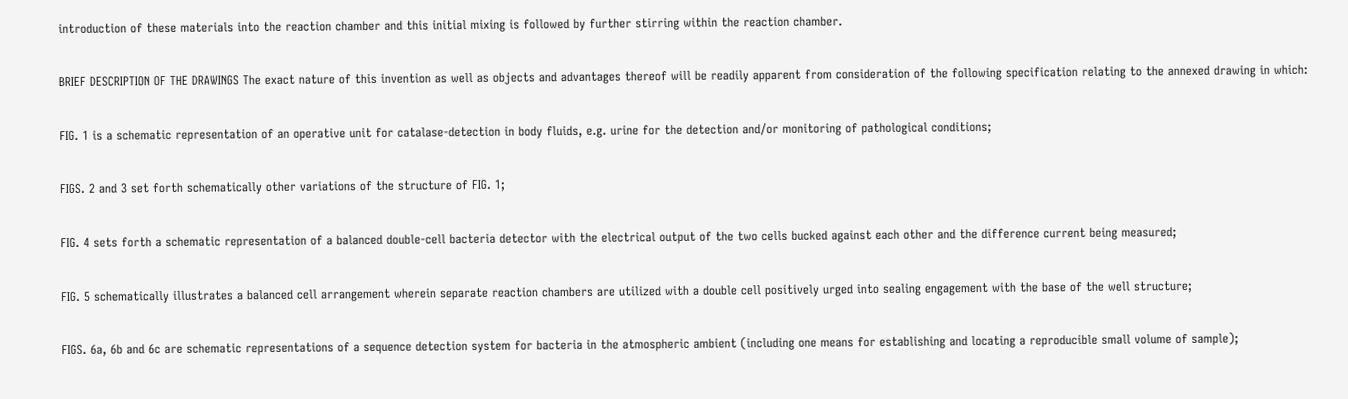introduction of these materials into the reaction chamber and this initial mixing is followed by further stirring within the reaction chamber.

BRIEF DESCRIPTION OF THE DRAWINGS The exact nature of this invention as well as objects and advantages thereof will be readily apparent from consideration of the following specification relating to the annexed drawing in which:

FIG. 1 is a schematic representation of an operative unit for catalase-detection in body fluids, e.g. urine for the detection and/or monitoring of pathological conditions;

FIGS. 2 and 3 set forth schematically other variations of the structure of FIG. 1;

FIG. 4 sets forth a schematic representation of a balanced double-cell bacteria detector with the electrical output of the two cells bucked against each other and the difference current being measured;

FIG. 5 schematically illustrates a balanced cell arrangement wherein separate reaction chambers are utilized with a double cell positively urged into sealing engagement with the base of the well structure;

FIGS. 6a, 6b and 6c are schematic representations of a sequence detection system for bacteria in the atmospheric ambient (including one means for establishing and locating a reproducible small volume of sample);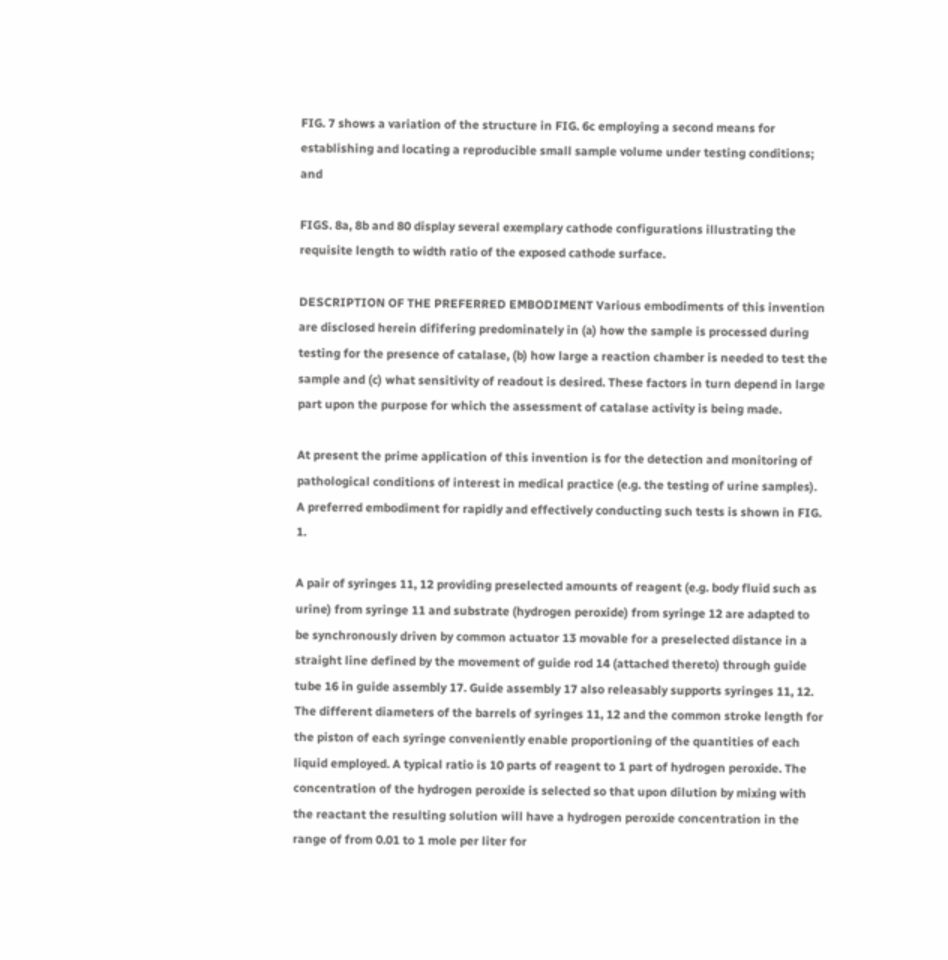FIG. 7 shows a variation of the structure in FIG. 6c employing a second means for establishing and locating a reproducible small sample volume under testing conditions; and

FIGS. 8a, 8b and 80 display several exemplary cathode configurations illustrating the requisite length to width ratio of the exposed cathode surface.

DESCRIPTION OF THE PREFERRED EMBODIMENT Various embodiments of this invention are disclosed herein dififering predominately in (a) how the sample is processed during testing for the presence of catalase, (b) how large a reaction chamber is needed to test the sample and (c) what sensitivity of readout is desired. These factors in turn depend in large part upon the purpose for which the assessment of catalase activity is being made.

At present the prime application of this invention is for the detection and monitoring of pathological conditions of interest in medical practice (e.g. the testing of urine samples). A preferred embodiment for rapidly and effectively conducting such tests is shown in FIG. 1.

A pair of syringes 11, 12 providing preselected amounts of reagent (e.g. body fluid such as urine) from syringe 11 and substrate (hydrogen peroxide) from syringe 12 are adapted to be synchronously driven by common actuator 13 movable for a preselected distance in a straight line defined by the movement of guide rod 14 (attached thereto) through guide tube 16 in guide assembly 17. Guide assembly 17 also releasably supports syringes 11, 12. The different diameters of the barrels of syringes 11, 12 and the common stroke length for the piston of each syringe conveniently enable proportioning of the quantities of each liquid employed. A typical ratio is 10 parts of reagent to 1 part of hydrogen peroxide. The concentration of the hydrogen peroxide is selected so that upon dilution by mixing with the reactant the resulting solution will have a hydrogen peroxide concentration in the range of from 0.01 to 1 mole per liter for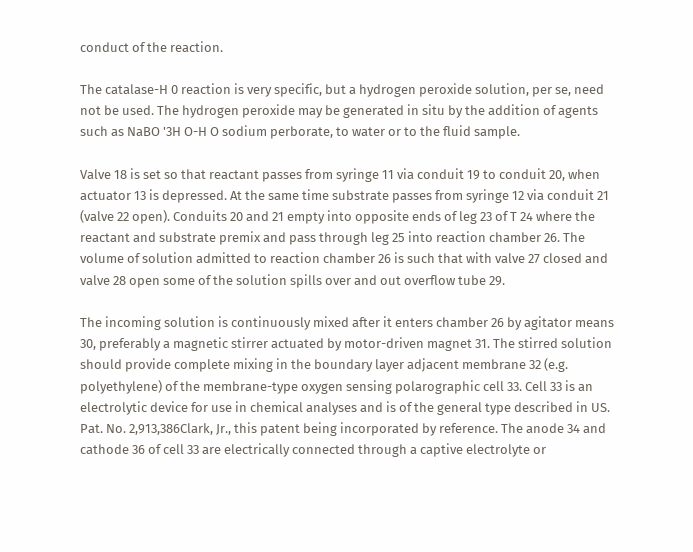conduct of the reaction.

The catalase-H 0 reaction is very specific, but a hydrogen peroxide solution, per se, need not be used. The hydrogen peroxide may be generated in situ by the addition of agents such as NaBO '3H O-H O sodium perborate, to water or to the fluid sample.

Valve 18 is set so that reactant passes from syringe 11 via conduit 19 to conduit 20, when actuator 13 is depressed. At the same time substrate passes from syringe 12 via conduit 21 (valve 22 open). Conduits 20 and 21 empty into opposite ends of leg 23 of T 24 where the reactant and substrate premix and pass through leg 25 into reaction chamber 26. The volume of solution admitted to reaction chamber 26 is such that with valve 27 closed and valve 28 open some of the solution spills over and out overflow tube 29.

The incoming solution is continuously mixed after it enters chamber 26 by agitator means 30, preferably a magnetic stirrer actuated by motor-driven magnet 31. The stirred solution should provide complete mixing in the boundary layer adjacent membrane 32 (e.g. polyethylene) of the membrane-type oxygen sensing polarographic cell 33. Cell 33 is an electrolytic device for use in chemical analyses and is of the general type described in US. Pat. No. 2,913,386Clark, Jr., this patent being incorporated by reference. The anode 34 and cathode 36 of cell 33 are electrically connected through a captive electrolyte or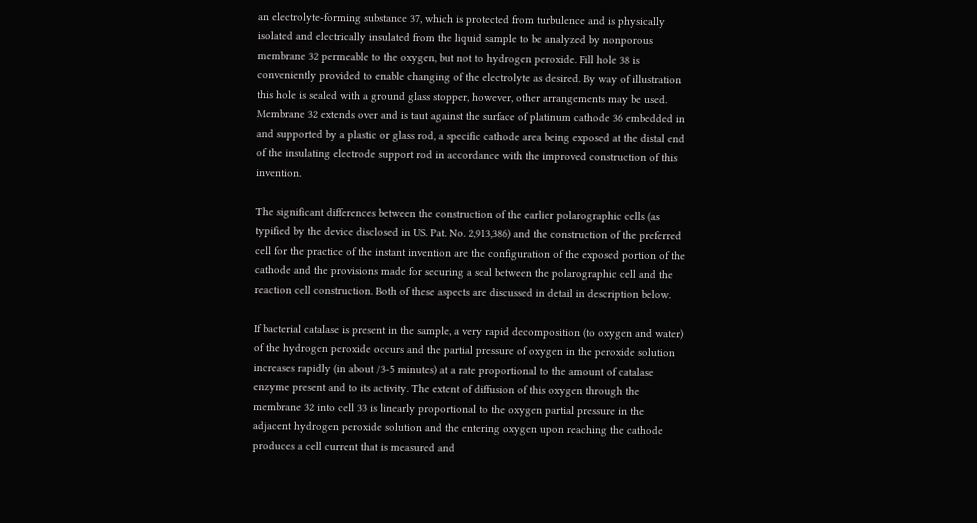an electrolyte-forming substance 37, which is protected from turbulence and is physically isolated and electrically insulated from the liquid sample to be analyzed by nonporous membrane 32 permeable to the oxygen, but not to hydrogen peroxide. Fill hole 38 is conveniently provided to enable changing of the electrolyte as desired. By way of illustration this hole is sealed with a ground glass stopper, however, other arrangements may be used. Membrane 32 extends over and is taut against the surface of platinum cathode 36 embedded in and supported by a plastic or glass rod, a specific cathode area being exposed at the distal end of the insulating electrode support rod in accordance with the improved construction of this invention.

The significant differences between the construction of the earlier polarographic cells (as typified by the device disclosed in US. Pat. No. 2,913,386) and the construction of the preferred cell for the practice of the instant invention are the configuration of the exposed portion of the cathode and the provisions made for securing a seal between the polarographic cell and the reaction cell construction. Both of these aspects are discussed in detail in description below.

If bacterial catalase is present in the sample, a very rapid decomposition (to oxygen and water) of the hydrogen peroxide occurs and the partial pressure of oxygen in the peroxide solution increases rapidly (in about /3-5 minutes) at a rate proportional to the amount of catalase enzyme present and to its activity. The extent of diffusion of this oxygen through the membrane 32 into cell 33 is linearly proportional to the oxygen partial pressure in the adjacent hydrogen peroxide solution and the entering oxygen upon reaching the cathode produces a cell current that is measured and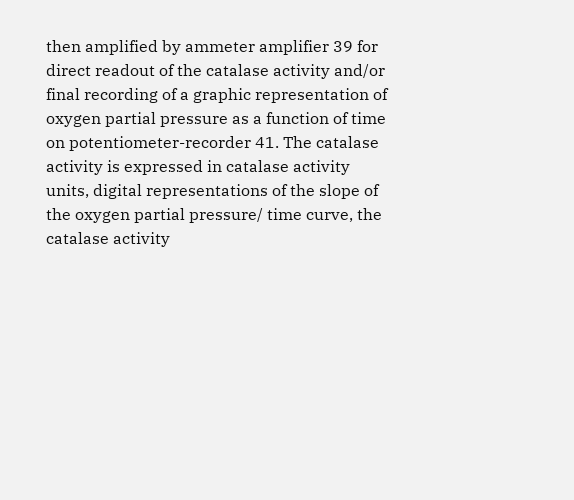then amplified by ammeter amplifier 39 for direct readout of the catalase activity and/or final recording of a graphic representation of oxygen partial pressure as a function of time on potentiometer-recorder 41. The catalase activity is expressed in catalase activity units, digital representations of the slope of the oxygen partial pressure/ time curve, the catalase activity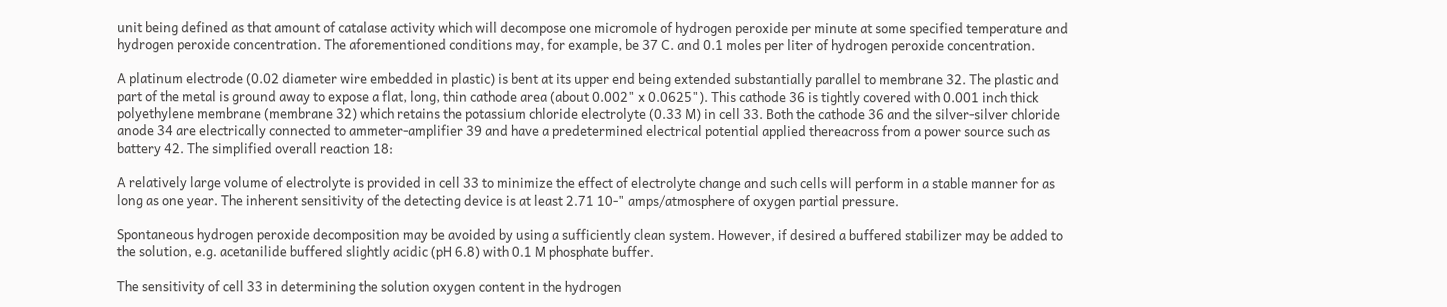unit being defined as that amount of catalase activity which will decompose one micromole of hydrogen peroxide per minute at some specified temperature and hydrogen peroxide concentration. The aforementioned conditions may, for example, be 37 C. and 0.1 moles per liter of hydrogen peroxide concentration.

A platinum electrode (0.02 diameter wire embedded in plastic) is bent at its upper end being extended substantially parallel to membrane 32. The plastic and part of the metal is ground away to expose a flat, long, thin cathode area (about 0.002" x 0.0625"). This cathode 36 is tightly covered with 0.001 inch thick polyethylene membrane (membrane 32) which retains the potassium chloride electrolyte (0.33 M) in cell 33. Both the cathode 36 and the silver-silver chloride anode 34 are electrically connected to ammeter-amplifier 39 and have a predetermined electrical potential applied thereacross from a power source such as battery 42. The simplified overall reaction 18:

A relatively large volume of electrolyte is provided in cell 33 to minimize the effect of electrolyte change and such cells will perform in a stable manner for as long as one year. The inherent sensitivity of the detecting device is at least 2.71 10-" amps/atmosphere of oxygen partial pressure.

Spontaneous hydrogen peroxide decomposition may be avoided by using a sufficiently clean system. However, if desired a buffered stabilizer may be added to the solution, e.g. acetanilide buffered slightly acidic (pH 6.8) with 0.1 M phosphate buffer.

The sensitivity of cell 33 in determining the solution oxygen content in the hydrogen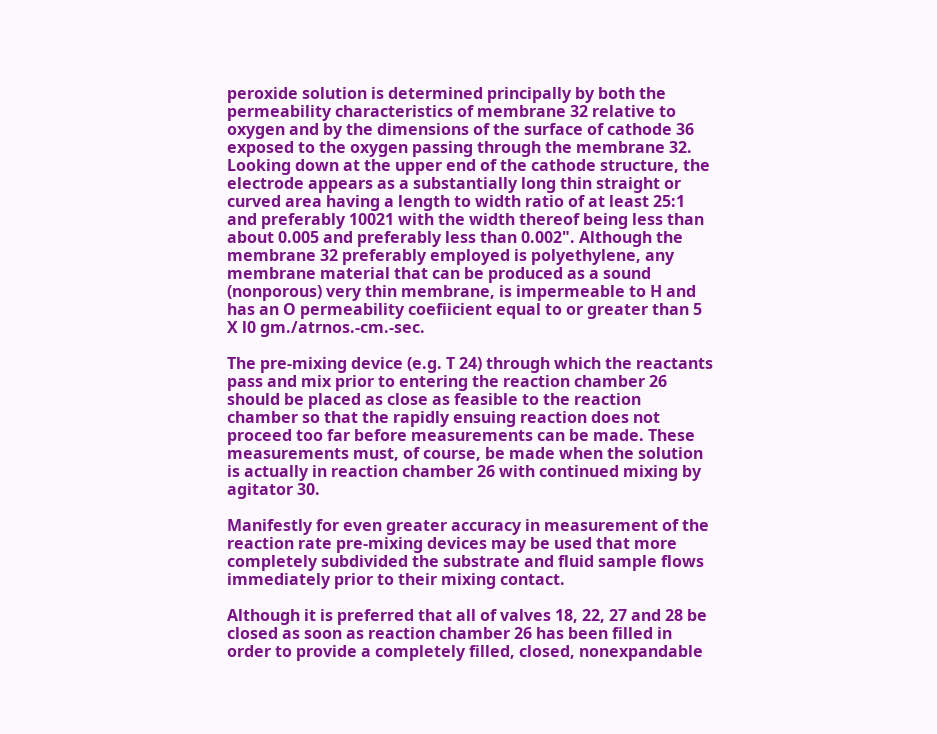peroxide solution is determined principally by both the permeability characteristics of membrane 32 relative to oxygen and by the dimensions of the surface of cathode 36 exposed to the oxygen passing through the membrane 32. Looking down at the upper end of the cathode structure, the electrode appears as a substantially long thin straight or curved area having a length to width ratio of at least 25:1 and preferably 10021 with the width thereof being less than about 0.005 and preferably less than 0.002". Although the membrane 32 preferably employed is polyethylene, any membrane material that can be produced as a sound (nonporous) very thin membrane, is impermeable to H and has an O permeability coefiicient equal to or greater than 5 X l0 gm./atrnos.-cm.-sec.

The pre-mixing device (e.g. T 24) through which the reactants pass and mix prior to entering the reaction chamber 26 should be placed as close as feasible to the reaction chamber so that the rapidly ensuing reaction does not proceed too far before measurements can be made. These measurements must, of course, be made when the solution is actually in reaction chamber 26 with continued mixing by agitator 30.

Manifestly for even greater accuracy in measurement of the reaction rate pre-mixing devices may be used that more completely subdivided the substrate and fluid sample flows immediately prior to their mixing contact.

Although it is preferred that all of valves 18, 22, 27 and 28 be closed as soon as reaction chamber 26 has been filled in order to provide a completely filled, closed, nonexpandable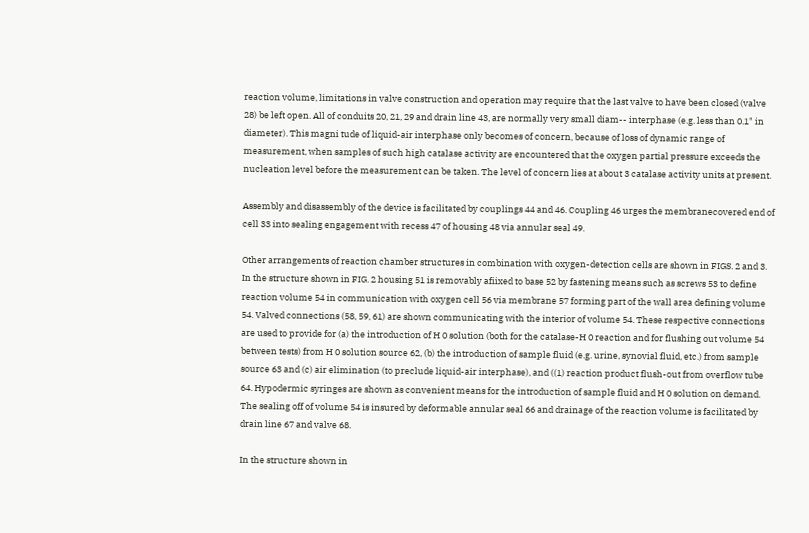reaction volume, limitations in valve construction and operation may require that the last valve to have been closed (valve 28) be left open. All of conduits 20, 21, 29 and drain line 43, are normally very small diam-- interphase (e.g. less than 0.1" in diameter). This magni tude of liquid-air interphase only becomes of concern, because of loss of dynamic range of measurement, when samples of such high catalase activity are encountered that the oxygen partial pressure exceeds the nucleation level before the measurement can be taken. The level of concern lies at about 3 catalase activity units at present.

Assembly and disassembly of the device is facilitated by couplings 44 and 46. Coupling 46 urges the membranecovered end of cell 33 into sealing engagement with recess 47 of housing 48 via annular seal 49.

Other arrangements of reaction chamber structures in combination with oxygen-detection cells are shown in FIGS. 2 and 3. In the structure shown in FIG. 2 housing 51 is removably afiixed to base 52 by fastening means such as screws 53 to define reaction volume 54 in communication with oxygen cell 56 via membrane 57 forming part of the wall area defining volume 54. Valved connections (58, 59, 61) are shown communicating with the interior of volume 54. These respective connections are used to provide for (a) the introduction of H 0 solution (both for the catalase-H 0 reaction and for flushing out volume 54 between tests) from H 0 solution source 62, (b) the introduction of sample fluid (e.g. urine, synovial fluid, etc.) from sample source 63 and (c) air elimination (to preclude liquid-air interphase), and ((1) reaction product flush-out from overflow tube 64. Hypodermic syringes are shown as convenient means for the introduction of sample fluid and H 0 solution on demand. The sealing off of volume 54 is insured by deformable annular seal 66 and drainage of the reaction volume is facilitated by drain line 67 and valve 68.

In the structure shown in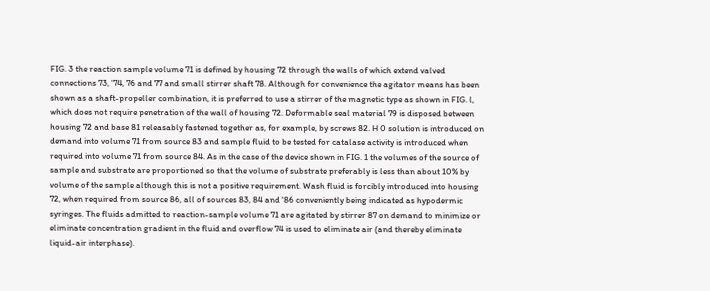FIG. 3 the reaction sample volume 71 is defined by housing 72 through the walls of which extend valved connections 73, '74, 76 and 77 and small stirrer shaft 78. Although for convenience the agitator means has been shown as a shaft-propeller combination, it is preferred to use a stirrer of the magnetic type as shown in FIG. l, which does not require penetration of the wall of housing 72. Deformable seal material 79 is disposed between housing 72 and base 81 releasably fastened together as, for example, by screws 82. H 0 solution is introduced on demand into volume 71 from source 83 and sample fluid to be tested for catalase activity is introduced when required into volume 71 from source 84. As in the case of the device shown in FIG. 1 the volumes of the source of sample and substrate are proportioned so that the volume of substrate preferably is less than about 10% by volume of the sample although this is not a positive requirement. Wash fluid is forcibly introduced into housing 72, when required from source 86, all of sources 83, 84 and '86 conveniently being indicated as hypodermic syringes. The fluids admitted to reaction-sample volume 71 are agitated by stirrer 87 on demand to minimize or eliminate concentration gradient in the fluid and overflow 74 is used to eliminate air (and thereby eliminate liquid-air interphase).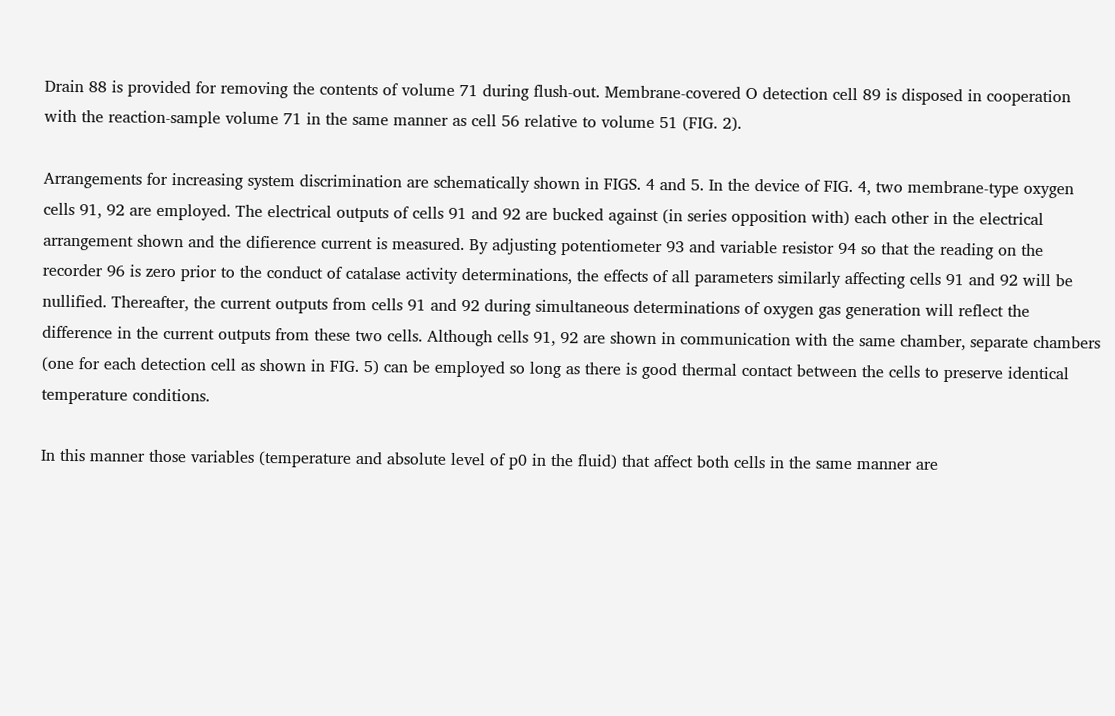Drain 88 is provided for removing the contents of volume 71 during flush-out. Membrane-covered O detection cell 89 is disposed in cooperation with the reaction-sample volume 71 in the same manner as cell 56 relative to volume 51 (FIG. 2).

Arrangements for increasing system discrimination are schematically shown in FIGS. 4 and 5. In the device of FIG. 4, two membrane-type oxygen cells 91, 92 are employed. The electrical outputs of cells 91 and 92 are bucked against (in series opposition with) each other in the electrical arrangement shown and the difierence current is measured. By adjusting potentiometer 93 and variable resistor 94 so that the reading on the recorder 96 is zero prior to the conduct of catalase activity determinations, the effects of all parameters similarly affecting cells 91 and 92 will be nullified. Thereafter, the current outputs from cells 91 and 92 during simultaneous determinations of oxygen gas generation will reflect the difference in the current outputs from these two cells. Although cells 91, 92 are shown in communication with the same chamber, separate chambers (one for each detection cell as shown in FIG. 5) can be employed so long as there is good thermal contact between the cells to preserve identical temperature conditions.

In this manner those variables (temperature and absolute level of p0 in the fluid) that affect both cells in the same manner are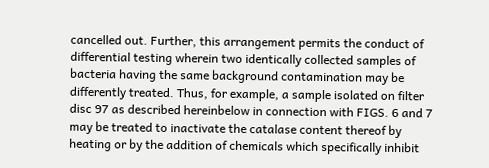cancelled out. Further, this arrangement permits the conduct of differential testing wherein two identically collected samples of bacteria having the same background contamination may be differently treated. Thus, for example, a sample isolated on filter disc 97 as described hereinbelow in connection with FIGS. 6 and 7 may be treated to inactivate the catalase content thereof by heating or by the addition of chemicals which specifically inhibit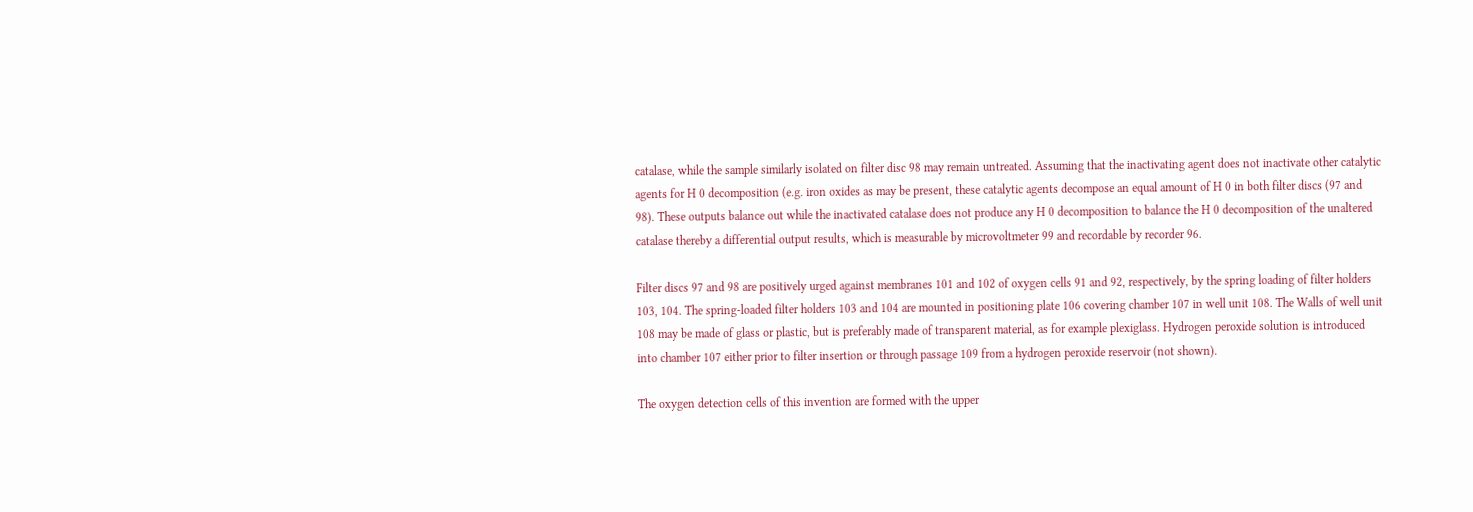catalase, while the sample similarly isolated on filter disc 98 may remain untreated. Assuming that the inactivating agent does not inactivate other catalytic agents for H 0 decomposition (e.g. iron oxides as may be present, these catalytic agents decompose an equal amount of H 0 in both filter discs (97 and 98). These outputs balance out while the inactivated catalase does not produce any H 0 decomposition to balance the H 0 decomposition of the unaltered catalase thereby a differential output results, which is measurable by microvoltmeter 99 and recordable by recorder 96.

Filter discs 97 and 98 are positively urged against membranes 101 and 102 of oxygen cells 91 and 92, respectively, by the spring loading of filter holders 103, 104. The spring-loaded filter holders 103 and 104 are mounted in positioning plate 106 covering chamber 107 in well unit 108. The Walls of well unit 108 may be made of glass or plastic, but is preferably made of transparent material, as for example plexiglass. Hydrogen peroxide solution is introduced into chamber 107 either prior to filter insertion or through passage 109 from a hydrogen peroxide reservoir (not shown).

The oxygen detection cells of this invention are formed with the upper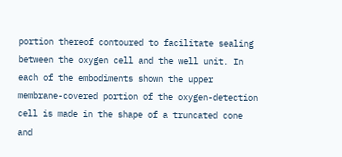portion thereof contoured to facilitate sealing between the oxygen cell and the well unit. In each of the embodiments shown the upper membrane-covered portion of the oxygen-detection cell is made in the shape of a truncated cone and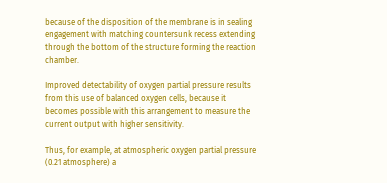because of the disposition of the membrane is in sealing engagement with matching countersunk recess extending through the bottom of the structure forming the reaction chamber.

Improved detectability of oxygen partial pressure results from this use of balanced oxygen cells, because it becomes possible with this arrangement to measure the current output with higher sensitivity.

Thus, for example, at atmospheric oxygen partial pressure (0.21 atmosphere) a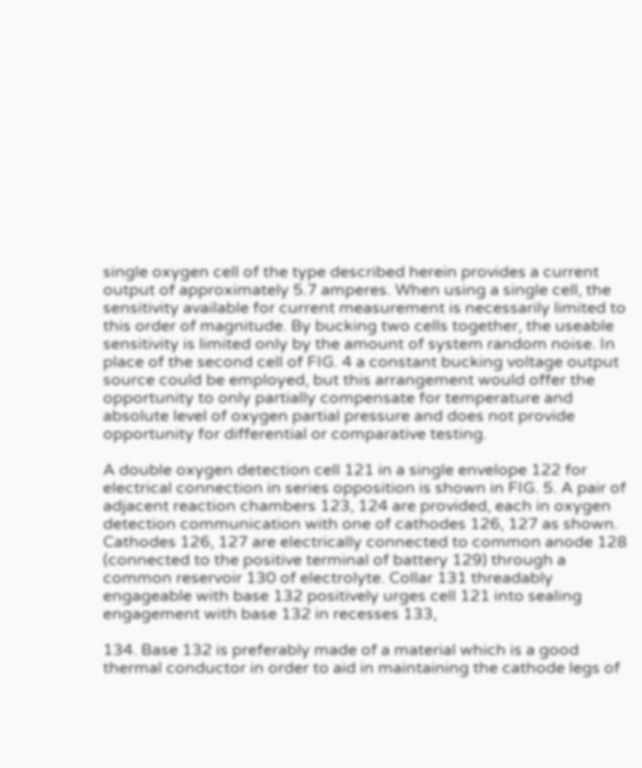single oxygen cell of the type described herein provides a current output of approximately 5.7 amperes. When using a single cell, the sensitivity available for current measurement is necessarily limited to this order of magnitude. By bucking two cells together, the useable sensitivity is limited only by the amount of system random noise. In place of the second cell of FIG. 4 a constant bucking voltage output source could be employed, but this arrangement would offer the opportunity to only partially compensate for temperature and absolute level of oxygen partial pressure and does not provide opportunity for differential or comparative testing.

A double oxygen detection cell 121 in a single envelope 122 for electrical connection in series opposition is shown in FIG. 5. A pair of adjacent reaction chambers 123, 124 are provided, each in oxygen detection communication with one of cathodes 126, 127 as shown. Cathodes 126, 127 are electrically connected to common anode 128 (connected to the positive terminal of battery 129) through a common reservoir 130 of electrolyte. Collar 131 threadably engageable with base 132 positively urges cell 121 into sealing engagement with base 132 in recesses 133,

134. Base 132 is preferably made of a material which is a good thermal conductor in order to aid in maintaining the cathode legs of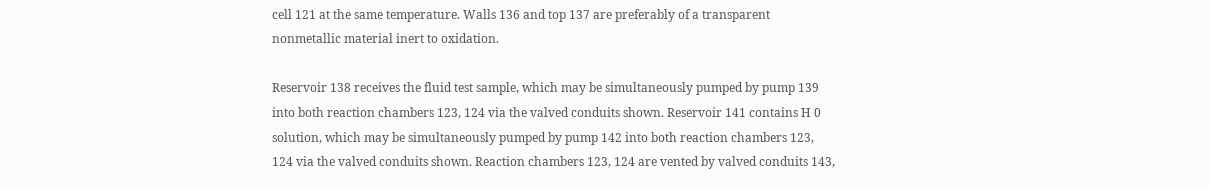cell 121 at the same temperature. Walls 136 and top 137 are preferably of a transparent nonmetallic material inert to oxidation.

Reservoir 138 receives the fluid test sample, which may be simultaneously pumped by pump 139 into both reaction chambers 123, 124 via the valved conduits shown. Reservoir 141 contains H 0 solution, which may be simultaneously pumped by pump 142 into both reaction chambers 123, 124 via the valved conduits shown. Reaction chambers 123, 124 are vented by valved conduits 143,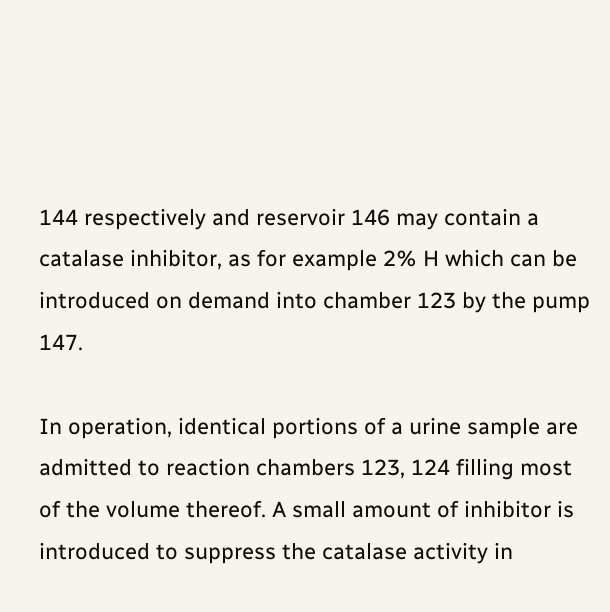144 respectively and reservoir 146 may contain a catalase inhibitor, as for example 2% H which can be introduced on demand into chamber 123 by the pump 147.

In operation, identical portions of a urine sample are admitted to reaction chambers 123, 124 filling most of the volume thereof. A small amount of inhibitor is introduced to suppress the catalase activity in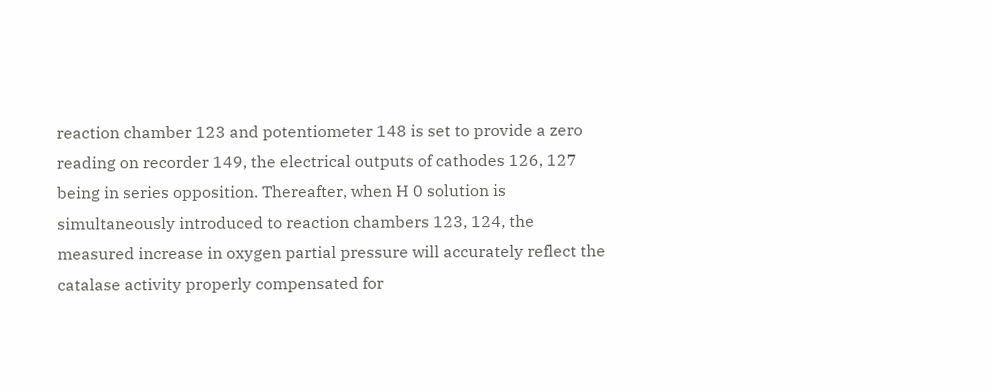reaction chamber 123 and potentiometer 148 is set to provide a zero reading on recorder 149, the electrical outputs of cathodes 126, 127 being in series opposition. Thereafter, when H 0 solution is simultaneously introduced to reaction chambers 123, 124, the measured increase in oxygen partial pressure will accurately reflect the catalase activity properly compensated for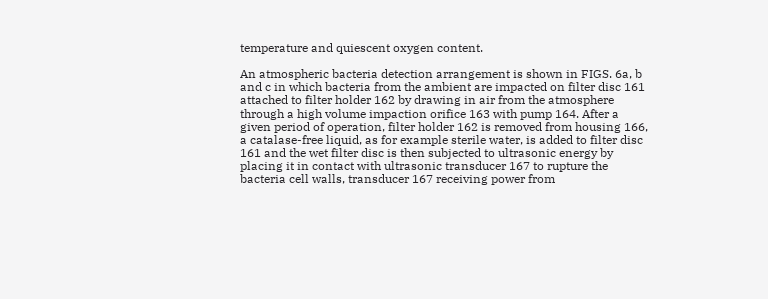temperature and quiescent oxygen content.

An atmospheric bacteria detection arrangement is shown in FIGS. 6a, b and c in which bacteria from the ambient are impacted on filter disc 161 attached to filter holder 162 by drawing in air from the atmosphere through a high volume impaction orifice 163 with pump 164. After a given period of operation, filter holder 162 is removed from housing 166, a catalase-free liquid, as for example sterile water, is added to filter disc 161 and the wet filter disc is then subjected to ultrasonic energy by placing it in contact with ultrasonic transducer 167 to rupture the bacteria cell walls, transducer 167 receiving power from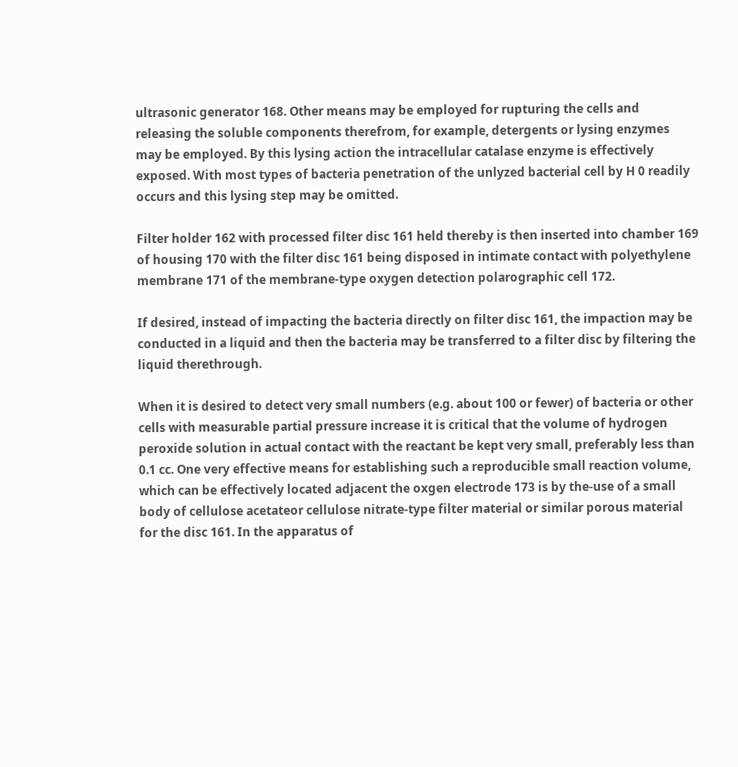ultrasonic generator 168. Other means may be employed for rupturing the cells and releasing the soluble components therefrom, for example, detergents or lysing enzymes may be employed. By this lysing action the intracellular catalase enzyme is effectively exposed. With most types of bacteria penetration of the unlyzed bacterial cell by H 0 readily occurs and this lysing step may be omitted.

Filter holder 162 with processed filter disc 161 held thereby is then inserted into chamber 169 of housing 170 with the filter disc 161 being disposed in intimate contact with polyethylene membrane 171 of the membrane-type oxygen detection polarographic cell 172.

If desired, instead of impacting the bacteria directly on filter disc 161, the impaction may be conducted in a liquid and then the bacteria may be transferred to a filter disc by filtering the liquid therethrough.

When it is desired to detect very small numbers (e.g. about 100 or fewer) of bacteria or other cells with measurable partial pressure increase it is critical that the volume of hydrogen peroxide solution in actual contact with the reactant be kept very small, preferably less than 0.1 cc. One very effective means for establishing such a reproducible small reaction volume, which can be effectively located adjacent the oxgen electrode 173 is by the-use of a small body of cellulose acetateor cellulose nitrate-type filter material or similar porous material for the disc 161. In the apparatus of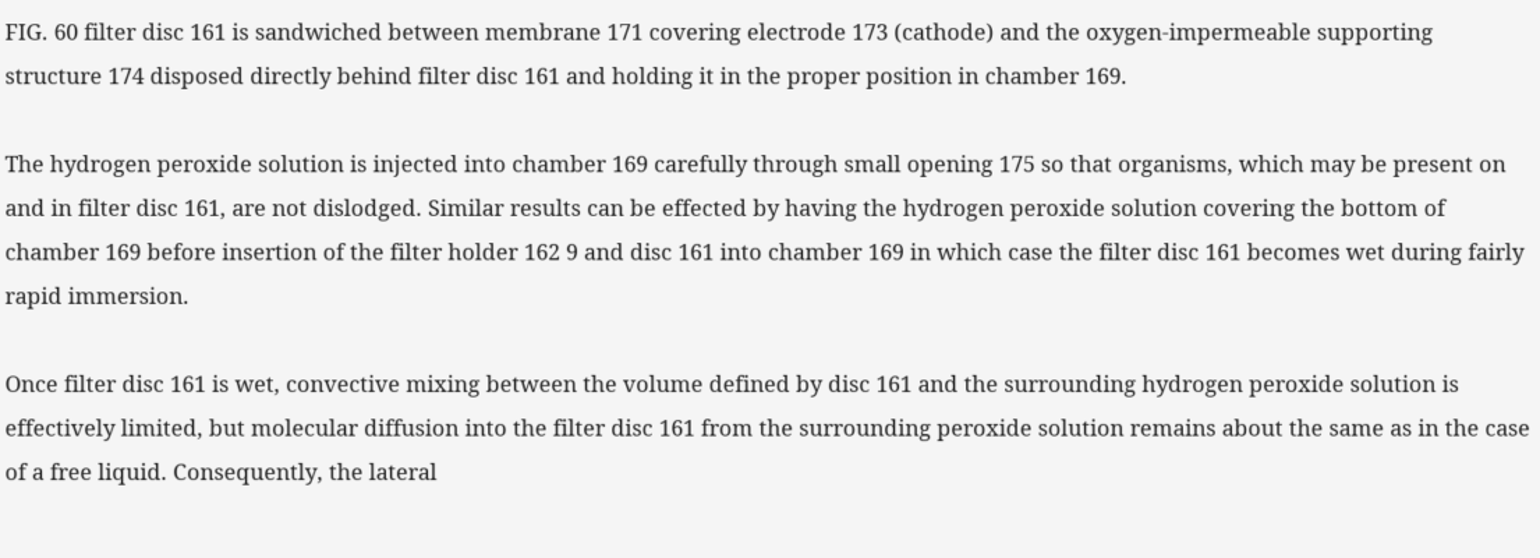FIG. 60 filter disc 161 is sandwiched between membrane 171 covering electrode 173 (cathode) and the oxygen-impermeable supporting structure 174 disposed directly behind filter disc 161 and holding it in the proper position in chamber 169.

The hydrogen peroxide solution is injected into chamber 169 carefully through small opening 175 so that organisms, which may be present on and in filter disc 161, are not dislodged. Similar results can be effected by having the hydrogen peroxide solution covering the bottom of chamber 169 before insertion of the filter holder 162 9 and disc 161 into chamber 169 in which case the filter disc 161 becomes wet during fairly rapid immersion.

Once filter disc 161 is wet, convective mixing between the volume defined by disc 161 and the surrounding hydrogen peroxide solution is effectively limited, but molecular diffusion into the filter disc 161 from the surrounding peroxide solution remains about the same as in the case of a free liquid. Consequently, the lateral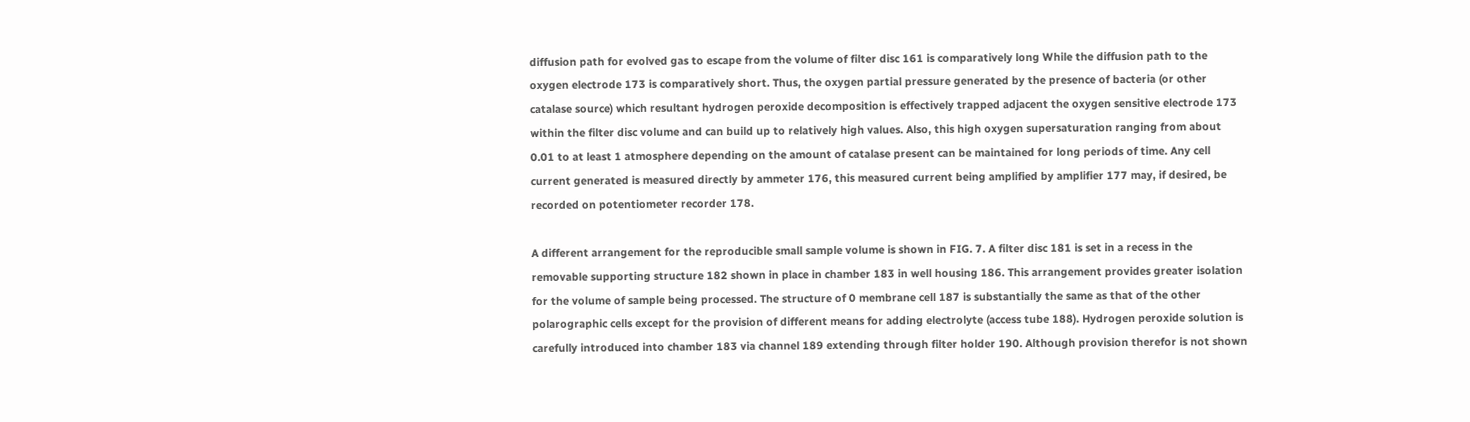diffusion path for evolved gas to escape from the volume of filter disc 161 is comparatively long While the diffusion path to the oxygen electrode 173 is comparatively short. Thus, the oxygen partial pressure generated by the presence of bacteria (or other catalase source) which resultant hydrogen peroxide decomposition is effectively trapped adjacent the oxygen sensitive electrode 173 within the filter disc volume and can build up to relatively high values. Also, this high oxygen supersaturation ranging from about 0.01 to at least 1 atmosphere depending on the amount of catalase present can be maintained for long periods of time. Any cell current generated is measured directly by ammeter 176, this measured current being amplified by amplifier 177 may, if desired, be recorded on potentiometer recorder 178.

A different arrangement for the reproducible small sample volume is shown in FIG. 7. A filter disc 181 is set in a recess in the removable supporting structure 182 shown in place in chamber 183 in well housing 186. This arrangement provides greater isolation for the volume of sample being processed. The structure of 0 membrane cell 187 is substantially the same as that of the other polarographic cells except for the provision of different means for adding electrolyte (access tube 188). Hydrogen peroxide solution is carefully introduced into chamber 183 via channel 189 extending through filter holder 190. Although provision therefor is not shown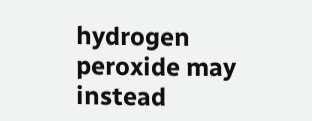hydrogen peroxide may instead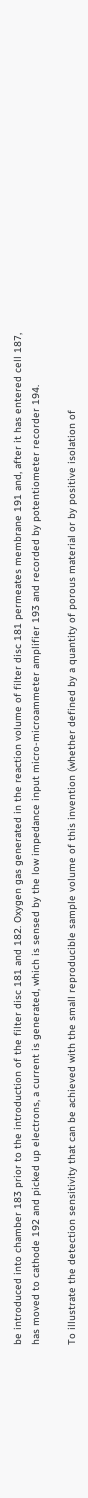be introduced into chamber 183 prior to the introduction of the filter disc 181 and 182. Oxygen gas generated in the reaction volume of filter disc 181 permeates membrane 191 and, after it has entered cell 187, has moved to cathode 192 and picked up electrons, a current is generated, which is sensed by the low impedance input micro-microammeter amplifier 193 and recorded by potentiometer recorder 194.

To illustrate the detection sensitivity that can be achieved with the small reproducible sample volume of this invention (whether defined by a quantity of porous material or by positive isolation of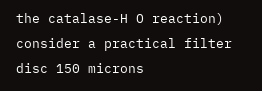the catalase-H O reaction) consider a practical filter disc 150 microns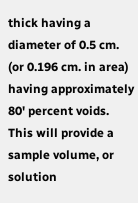thick having a diameter of 0.5 cm. (or 0.196 cm. in area) having approximately 80' percent voids. This will provide a sample volume, or solution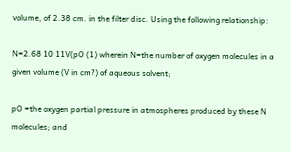volume, of 2.38 cm. in the filter disc. Using the following relationship:

N=2.68 10 11V(pO (1) wherein N=the number of oxygen molecules in a given volume (V in cm?) of aqueous solvent;

pO =the oxygen partial pressure in atmospheres produced by these N molecules; and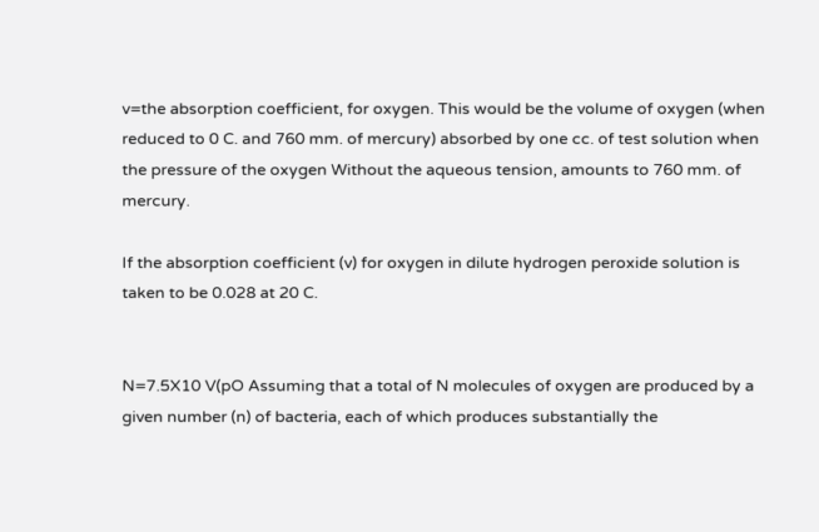v=the absorption coefficient, for oxygen. This would be the volume of oxygen (when reduced to 0 C. and 760 mm. of mercury) absorbed by one cc. of test solution when the pressure of the oxygen Without the aqueous tension, amounts to 760 mm. of mercury.

If the absorption coefficient (v) for oxygen in dilute hydrogen peroxide solution is taken to be 0.028 at 20 C.


N=7.5X10 V(pO Assuming that a total of N molecules of oxygen are produced by a given number (n) of bacteria, each of which produces substantially the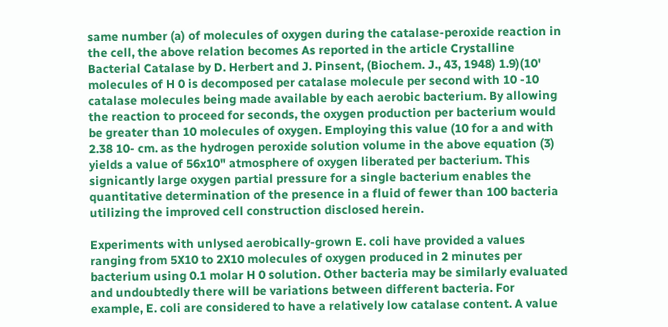same number (a) of molecules of oxygen during the catalase-peroxide reaction in the cell, the above relation becomes As reported in the article Crystalline Bacterial Catalase by D. Herbert and J. Pinsent, (Biochem. J., 43, 1948) 1.9)(10' molecules of H 0 is decomposed per catalase molecule per second with 10 -10 catalase molecules being made available by each aerobic bacterium. By allowing the reaction to proceed for seconds, the oxygen production per bacterium would be greater than 10 molecules of oxygen. Employing this value (10 for a and with 2.38 10- cm. as the hydrogen peroxide solution volume in the above equation (3) yields a value of 56x10" atmosphere of oxygen liberated per bacterium. This signicantly large oxygen partial pressure for a single bacterium enables the quantitative determination of the presence in a fluid of fewer than 100 bacteria utilizing the improved cell construction disclosed herein.

Experiments with unlysed aerobically-grown E. coli have provided a values ranging from 5X10 to 2X10 molecules of oxygen produced in 2 minutes per bacterium using 0.1 molar H 0 solution. Other bacteria may be similarly evaluated and undoubtedly there will be variations between different bacteria. For example, E. coli are considered to have a relatively low catalase content. A value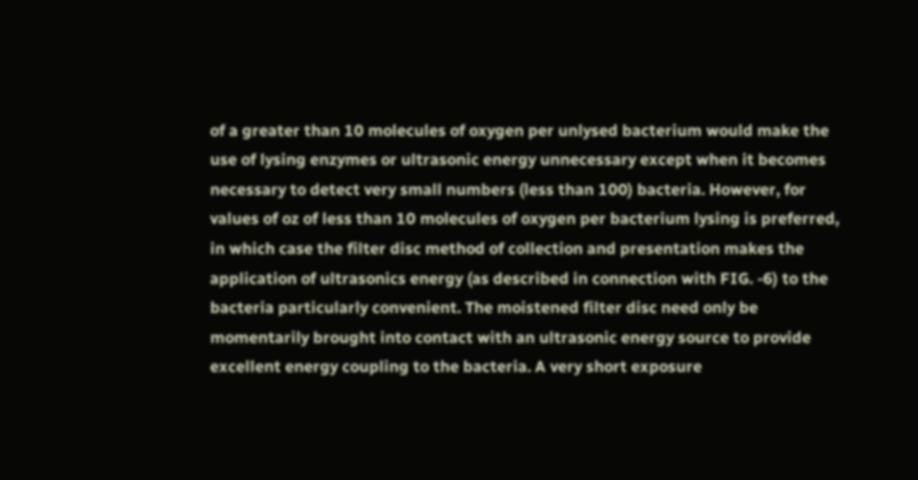of a greater than 10 molecules of oxygen per unlysed bacterium would make the use of lysing enzymes or ultrasonic energy unnecessary except when it becomes necessary to detect very small numbers (less than 100) bacteria. However, for values of oz of less than 10 molecules of oxygen per bacterium lysing is preferred, in which case the filter disc method of collection and presentation makes the application of ultrasonics energy (as described in connection with FIG. -6) to the bacteria particularly convenient. The moistened filter disc need only be momentarily brought into contact with an ultrasonic energy source to provide excellent energy coupling to the bacteria. A very short exposure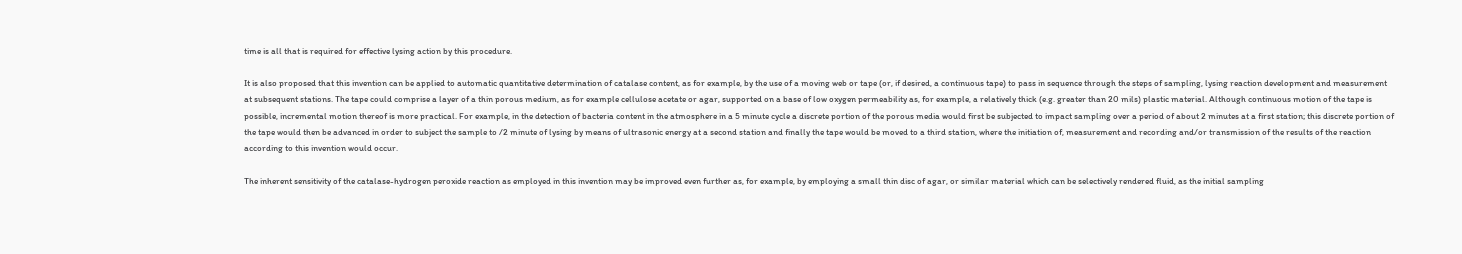time is all that is required for effective lysing action by this procedure.

It is also proposed that this invention can be applied to automatic quantitative determination of catalase content, as for example, by the use of a moving web or tape (or, if desired, a continuous tape) to pass in sequence through the steps of sampling, lysing reaction development and measurement at subsequent stations. The tape could comprise a layer of a thin porous medium, as for example cellulose acetate or agar, supported on a base of low oxygen permeability as, for example, a relatively thick (e.g. greater than 20 mils) plastic material. Although continuous motion of the tape is possible, incremental motion thereof is more practical. For example, in the detection of bacteria content in the atmosphere in a 5 minute cycle a discrete portion of the porous media would first be subjected to impact sampling over a period of about 2 minutes at a first station; this discrete portion of the tape would then be advanced in order to subject the sample to /2 minute of lysing by means of ultrasonic energy at a second station and finally the tape would be moved to a third station, where the initiation of, measurement and recording and/or transmission of the results of the reaction according to this invention would occur.

The inherent sensitivity of the catalase-hydrogen peroxide reaction as employed in this invention may be improved even further as, for example, by employing a small thin disc of agar, or similar material which can be selectively rendered fluid, as the initial sampling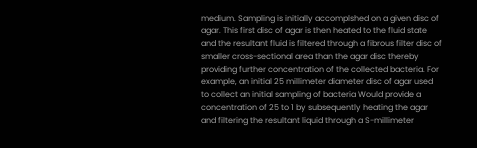medium. Sampling is initially accomplshed on a given disc of agar. This first disc of agar is then heated to the fluid state and the resultant fluid is filtered through a fibrous filter disc of smaller cross-sectional area than the agar disc thereby providing further concentration of the collected bacteria. For example, an initial 25 millimeter diameter disc of agar used to collect an initial sampling of bacteria Would provide a concentration of 25 to 1 by subsequently heating the agar and filtering the resultant liquid through a S-millimeter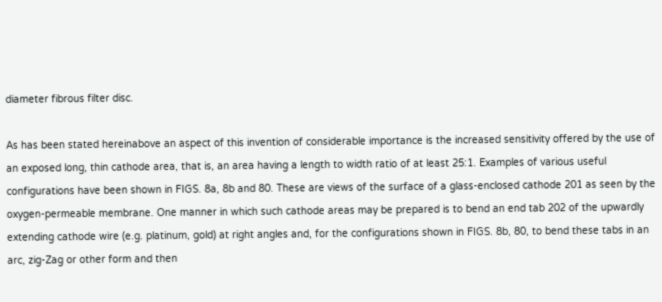diameter fibrous filter disc.

As has been stated hereinabove an aspect of this invention of considerable importance is the increased sensitivity offered by the use of an exposed long, thin cathode area, that is, an area having a length to width ratio of at least 25:1. Examples of various useful configurations have been shown in FIGS. 8a, 8b and 80. These are views of the surface of a glass-enclosed cathode 201 as seen by the oxygen-permeable membrane. One manner in which such cathode areas may be prepared is to bend an end tab 202 of the upwardly extending cathode wire (e.g. platinum, gold) at right angles and, for the configurations shown in FIGS. 8b, 80, to bend these tabs in an arc, zig-Zag or other form and then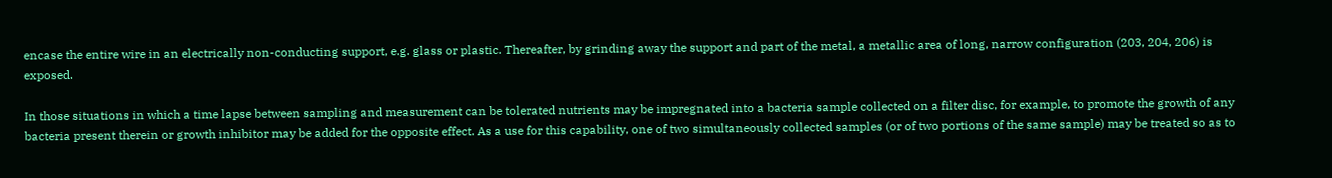encase the entire wire in an electrically non-conducting support, e.g. glass or plastic. Thereafter, by grinding away the support and part of the metal, a metallic area of long, narrow configuration (203, 204, 206) is exposed.

In those situations in which a time lapse between sampling and measurement can be tolerated nutrients may be impregnated into a bacteria sample collected on a filter disc, for example, to promote the growth of any bacteria present therein or growth inhibitor may be added for the opposite effect. As a use for this capability, one of two simultaneously collected samples (or of two portions of the same sample) may be treated so as to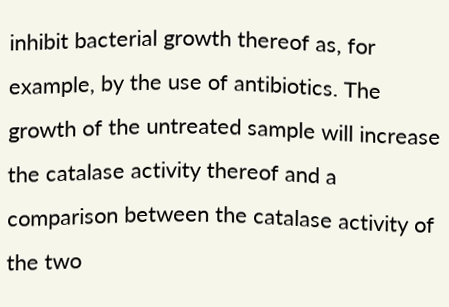inhibit bacterial growth thereof as, for example, by the use of antibiotics. The growth of the untreated sample will increase the catalase activity thereof and a comparison between the catalase activity of the two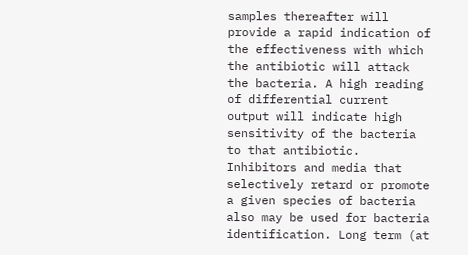samples thereafter will provide a rapid indication of the effectiveness with which the antibiotic will attack the bacteria. A high reading of differential current output will indicate high sensitivity of the bacteria to that antibiotic. Inhibitors and media that selectively retard or promote a given species of bacteria also may be used for bacteria identification. Long term (at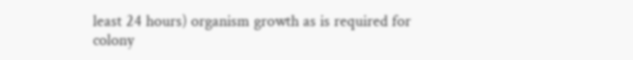least 24 hours) organism growth as is required for colony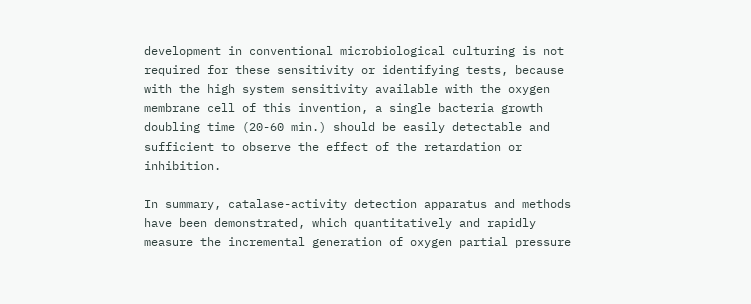development in conventional microbiological culturing is not required for these sensitivity or identifying tests, because with the high system sensitivity available with the oxygen membrane cell of this invention, a single bacteria growth doubling time (20-60 min.) should be easily detectable and sufficient to observe the effect of the retardation or inhibition.

In summary, catalase-activity detection apparatus and methods have been demonstrated, which quantitatively and rapidly measure the incremental generation of oxygen partial pressure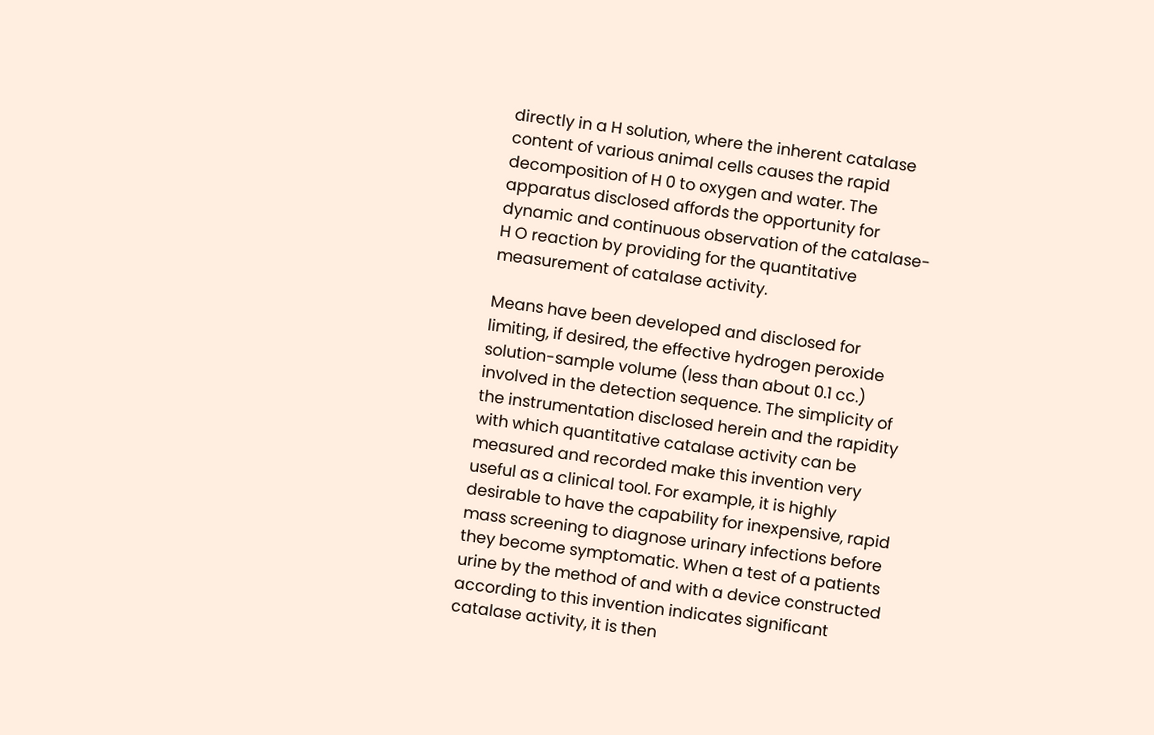directly in a H solution, where the inherent catalase content of various animal cells causes the rapid decomposition of H 0 to oxygen and water. The apparatus disclosed affords the opportunity for dynamic and continuous observation of the catalase- H O reaction by providing for the quantitative measurement of catalase activity.

Means have been developed and disclosed for limiting, if desired, the effective hydrogen peroxide solution-sample volume (less than about 0.1 cc.) involved in the detection sequence. The simplicity of the instrumentation disclosed herein and the rapidity with which quantitative catalase activity can be measured and recorded make this invention very useful as a clinical tool. For example, it is highly desirable to have the capability for inexpensive, rapid mass screening to diagnose urinary infections before they become symptomatic. When a test of a patients urine by the method of and with a device constructed according to this invention indicates significant catalase activity, it is then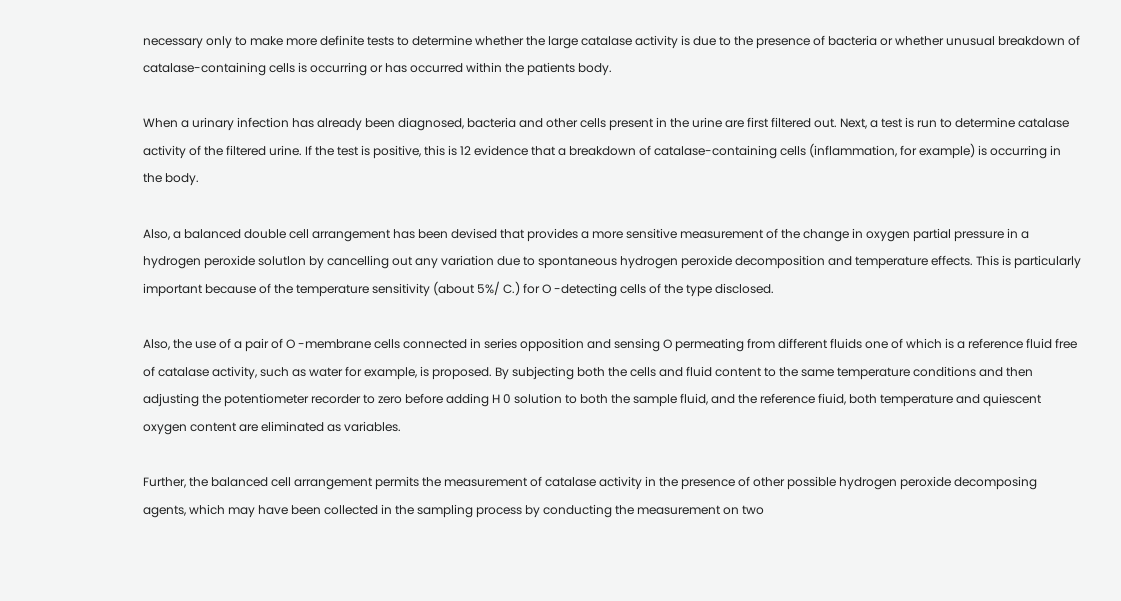necessary only to make more definite tests to determine whether the large catalase activity is due to the presence of bacteria or whether unusual breakdown of catalase-containing cells is occurring or has occurred within the patients body.

When a urinary infection has already been diagnosed, bacteria and other cells present in the urine are first filtered out. Next, a test is run to determine catalase activity of the filtered urine. If the test is positive, this is 12 evidence that a breakdown of catalase-containing cells (inflammation, for example) is occurring in the body.

Also, a balanced double cell arrangement has been devised that provides a more sensitive measurement of the change in oxygen partial pressure in a hydrogen peroxide solutlon by cancelling out any variation due to spontaneous hydrogen peroxide decomposition and temperature effects. This is particularly important because of the temperature sensitivity (about 5%/ C.) for O -detecting cells of the type disclosed.

Also, the use of a pair of O -membrane cells connected in series opposition and sensing O permeating from different fluids one of which is a reference fluid free of catalase activity, such as water for example, is proposed. By subjecting both the cells and fluid content to the same temperature conditions and then adjusting the potentiometer recorder to zero before adding H 0 solution to both the sample fluid, and the reference fiuid, both temperature and quiescent oxygen content are eliminated as variables.

Further, the balanced cell arrangement permits the measurement of catalase activity in the presence of other possible hydrogen peroxide decomposing agents, which may have been collected in the sampling process by conducting the measurement on two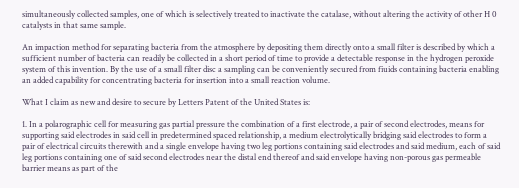simultaneously collected samples, one of which is selectively treated to inactivate the catalase, without altering the activity of other H 0 catalysts in that same sample.

An impaction method for separating bacteria from the atmosphere by depositing them directly onto a small filter is described by which a sufficient number of bacteria can readily be collected in a short period of time to provide a detectable response in the hydrogen peroxide system of this invention. By the use of a small filter disc a sampling can be conveniently secured from fiuids containing bacteria enabling an added capability for concentrating bacteria for insertion into a small reaction volume.

What I claim as new and desire to secure by Letters Patent of the United States is:

1. In a polarographic cell for measuring gas partial pressure the combination of a first electrode, a pair of second electrodes, means for supporting said electrodes in said cell in predetermined spaced relationship, a medium electrolytically bridging said electrodes to form a pair of electrical circuits therewith and a single envelope having two leg portions containing said electrodes and said medium, each of said leg portions containing one of said second electrodes near the distal end thereof and said envelope having non-porous gas permeable barrier means as part of the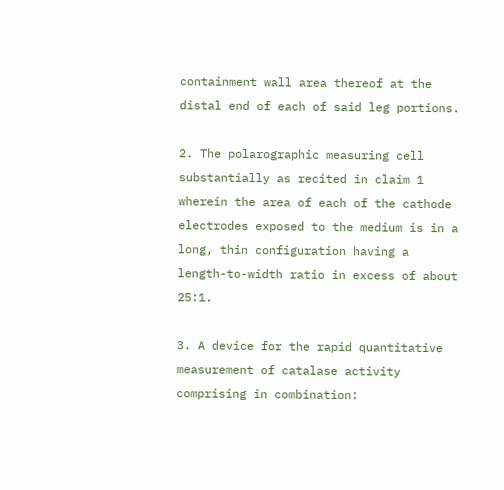containment wall area thereof at the distal end of each of said leg portions.

2. The polarographic measuring cell substantially as recited in claim 1 wherein the area of each of the cathode electrodes exposed to the medium is in a long, thin configuration having a length-to-width ratio in excess of about 25:1.

3. A device for the rapid quantitative measurement of catalase activity comprising in combination: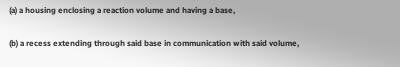(a) a housing enclosing a reaction volume and having a base,

(b) a recess extending through said base in communication with said volume,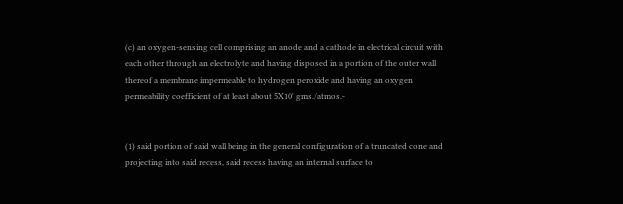(c) an oxygen-sensing cell comprising an anode and a cathode in electrical circuit with each other through an electrolyte and having disposed in a portion of the outer wall thereof a membrane impermeable to hydrogen peroxide and having an oxygen permeability coefficient of at least about 5X10' gms./atmos.-


(1) said portion of said wall being in the general configuration of a truncated cone and projecting into said recess, said recess having an internal surface to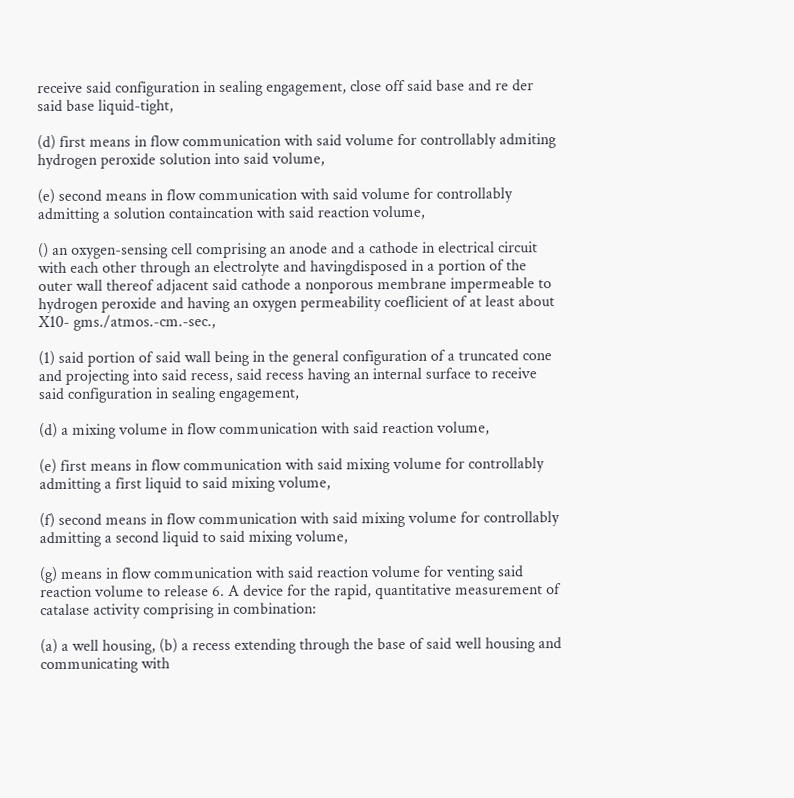receive said configuration in sealing engagement, close off said base and re der said base liquid-tight,

(d) first means in flow communication with said volume for controllably admiting hydrogen peroxide solution into said volume,

(e) second means in flow communication with said volume for controllably admitting a solution containcation with said reaction volume,

() an oxygen-sensing cell comprising an anode and a cathode in electrical circuit with each other through an electrolyte and havingdisposed in a portion of the outer wall thereof adjacent said cathode a nonporous membrane impermeable to hydrogen peroxide and having an oxygen permeability coeflicient of at least about X10- gms./atmos.-cm.-sec.,

(1) said portion of said wall being in the general configuration of a truncated cone and projecting into said recess, said recess having an internal surface to receive said configuration in sealing engagement,

(d) a mixing volume in flow communication with said reaction volume,

(e) first means in flow communication with said mixing volume for controllably admitting a first liquid to said mixing volume,

(f) second means in flow communication with said mixing volume for controllably admitting a second liquid to said mixing volume,

(g) means in flow communication with said reaction volume for venting said reaction volume to release 6. A device for the rapid, quantitative measurement of catalase activity comprising in combination:

(a) a well housing, (b) a recess extending through the base of said well housing and communicating with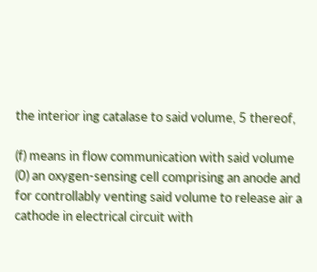the interior ing catalase to said volume, 5 thereof,

(f) means in flow communication with said volume (0) an oxygen-sensing cell comprising an anode and for controllably venting said volume to release air a cathode in electrical circuit with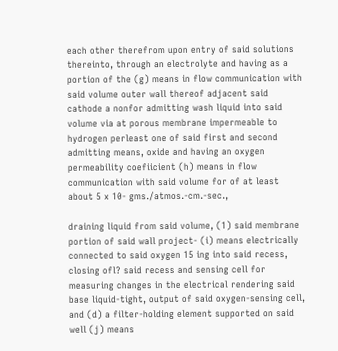each other therefrom upon entry of said solutions thereinto, through an electrolyte and having as a portion of the (g) means in flow communication with said volume outer wall thereof adjacent said cathode a nonfor admitting wash liquid into said volume via at porous membrane impermeable to hydrogen perleast one of said first and second admitting means, oxide and having an oxygen permeability coefiicient (h) means in flow communication with said volume for of at least about 5 x 10- gms./atmos.-cm.-sec.,

draining liquid from said volume, (1) said membrane portion of said wall project- (i) means electrically connected to said oxygen 15 ing into said recess, closing ofl? said recess and sensing cell for measuring changes in the electrical rendering said base liquid-tight, output of said oxygen-sensing cell, and (d) a filter-holding element supported on said well (j) means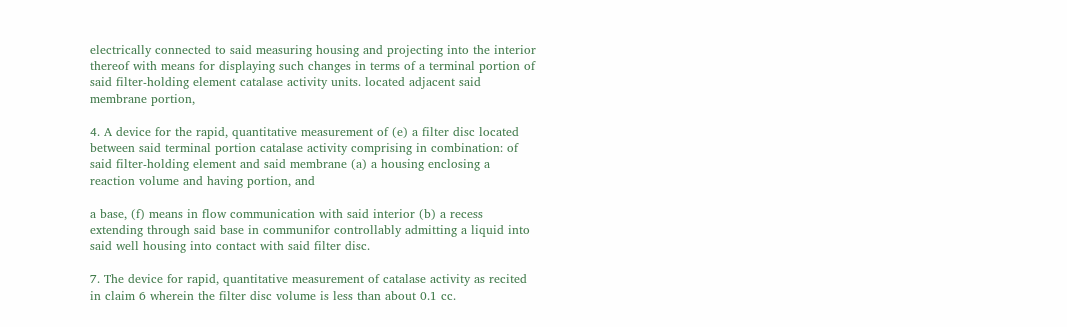electrically connected to said measuring housing and projecting into the interior thereof with means for displaying such changes in terms of a terminal portion of said filter-holding element catalase activity units. located adjacent said membrane portion,

4. A device for the rapid, quantitative measurement of (e) a filter disc located between said terminal portion catalase activity comprising in combination: of said filter-holding element and said membrane (a) a housing enclosing a reaction volume and having portion, and

a base, (f) means in flow communication with said interior (b) a recess extending through said base in communifor controllably admitting a liquid into said well housing into contact with said filter disc.

7. The device for rapid, quantitative measurement of catalase activity as recited in claim 6 wherein the filter disc volume is less than about 0.1 cc.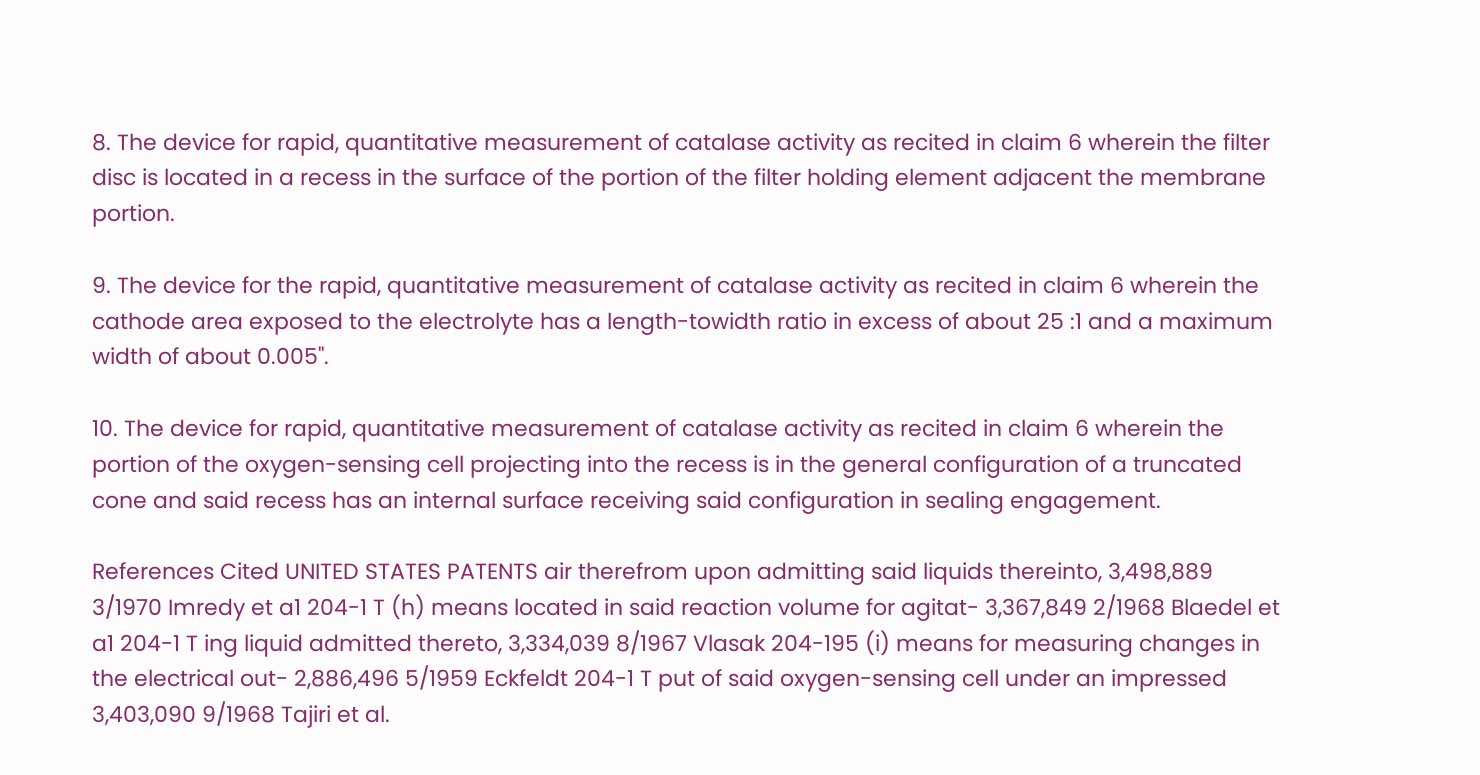8. The device for rapid, quantitative measurement of catalase activity as recited in claim 6 wherein the filter disc is located in a recess in the surface of the portion of the filter holding element adjacent the membrane portion.

9. The device for the rapid, quantitative measurement of catalase activity as recited in claim 6 wherein the cathode area exposed to the electrolyte has a length-towidth ratio in excess of about 25 :1 and a maximum width of about 0.005".

10. The device for rapid, quantitative measurement of catalase activity as recited in claim 6 wherein the portion of the oxygen-sensing cell projecting into the recess is in the general configuration of a truncated cone and said recess has an internal surface receiving said configuration in sealing engagement.

References Cited UNITED STATES PATENTS air therefrom upon admitting said liquids thereinto, 3,498,889 3/1970 Imredy et a1 204-1 T (h) means located in said reaction volume for agitat- 3,367,849 2/1968 Blaedel et a1 204-1 T ing liquid admitted thereto, 3,334,039 8/1967 Vlasak 204-195 (i) means for measuring changes in the electrical out- 2,886,496 5/1959 Eckfeldt 204-1 T put of said oxygen-sensing cell under an impressed 3,403,090 9/1968 Tajiri et al.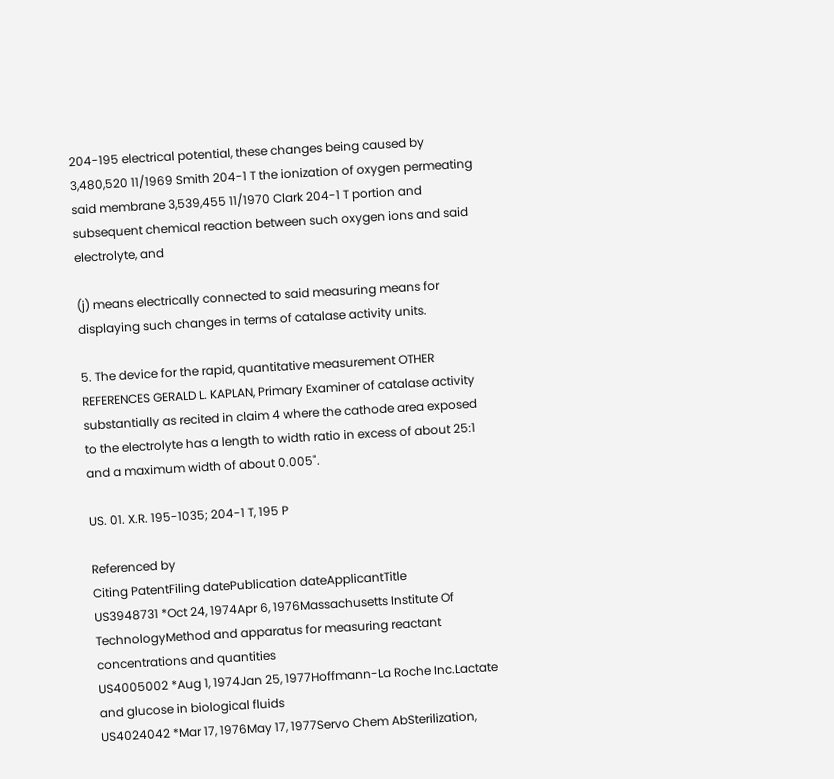204-195 electrical potential, these changes being caused by 3,480,520 11/1969 Smith 204-1 T the ionization of oxygen permeating said membrane 3,539,455 11/1970 Clark 204-1 T portion and subsequent chemical reaction between such oxygen ions and said electrolyte, and

(j) means electrically connected to said measuring means for displaying such changes in terms of catalase activity units.

5. The device for the rapid, quantitative measurement OTHER REFERENCES GERALD L. KAPLAN, Primary Examiner of catalase activity substantially as recited in claim 4 where the cathode area exposed to the electrolyte has a length to width ratio in excess of about 25:1 and a maximum width of about 0.005".

US. 01. X.R. 195-1035; 204-1 T, 195 P

Referenced by
Citing PatentFiling datePublication dateApplicantTitle
US3948731 *Oct 24, 1974Apr 6, 1976Massachusetts Institute Of TechnologyMethod and apparatus for measuring reactant concentrations and quantities
US4005002 *Aug 1, 1974Jan 25, 1977Hoffmann-La Roche Inc.Lactate and glucose in biological fluids
US4024042 *Mar 17, 1976May 17, 1977Servo Chem AbSterilization,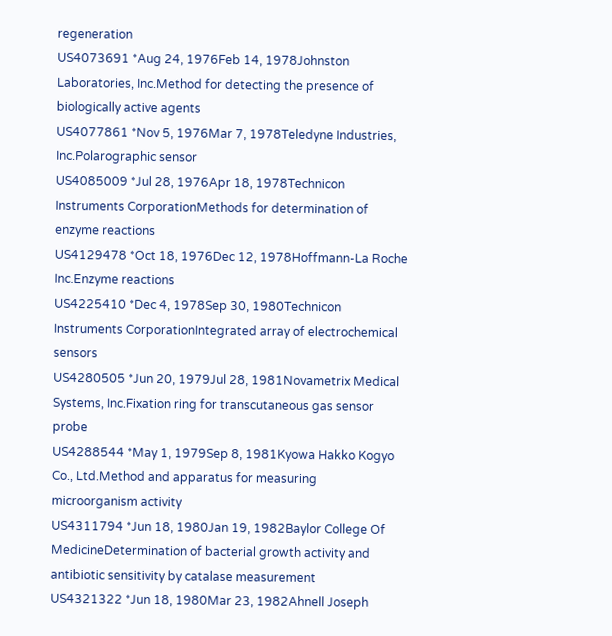regeneration
US4073691 *Aug 24, 1976Feb 14, 1978Johnston Laboratories, Inc.Method for detecting the presence of biologically active agents
US4077861 *Nov 5, 1976Mar 7, 1978Teledyne Industries, Inc.Polarographic sensor
US4085009 *Jul 28, 1976Apr 18, 1978Technicon Instruments CorporationMethods for determination of enzyme reactions
US4129478 *Oct 18, 1976Dec 12, 1978Hoffmann-La Roche Inc.Enzyme reactions
US4225410 *Dec 4, 1978Sep 30, 1980Technicon Instruments CorporationIntegrated array of electrochemical sensors
US4280505 *Jun 20, 1979Jul 28, 1981Novametrix Medical Systems, Inc.Fixation ring for transcutaneous gas sensor probe
US4288544 *May 1, 1979Sep 8, 1981Kyowa Hakko Kogyo Co., Ltd.Method and apparatus for measuring microorganism activity
US4311794 *Jun 18, 1980Jan 19, 1982Baylor College Of MedicineDetermination of bacterial growth activity and antibiotic sensitivity by catalase measurement
US4321322 *Jun 18, 1980Mar 23, 1982Ahnell Joseph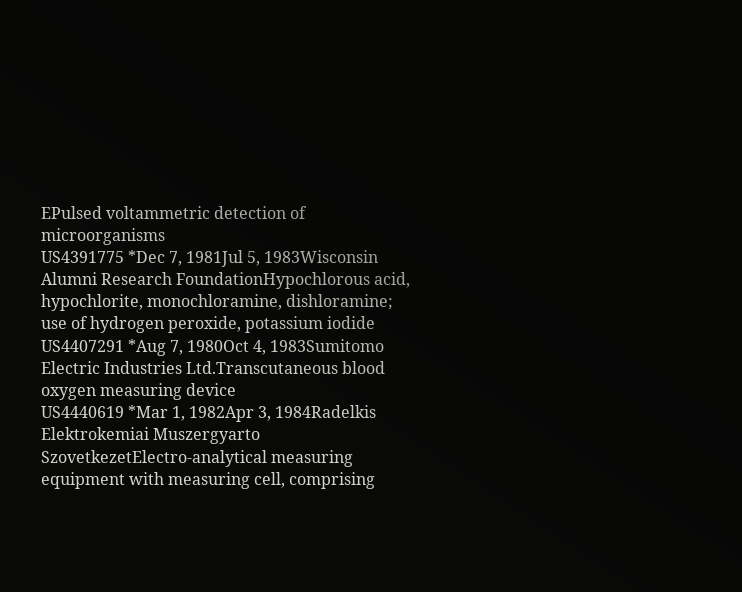EPulsed voltammetric detection of microorganisms
US4391775 *Dec 7, 1981Jul 5, 1983Wisconsin Alumni Research FoundationHypochlorous acid, hypochlorite, monochloramine, dishloramine; use of hydrogen peroxide, potassium iodide
US4407291 *Aug 7, 1980Oct 4, 1983Sumitomo Electric Industries Ltd.Transcutaneous blood oxygen measuring device
US4440619 *Mar 1, 1982Apr 3, 1984Radelkis Elektrokemiai Muszergyarto SzovetkezetElectro-analytical measuring equipment with measuring cell, comprising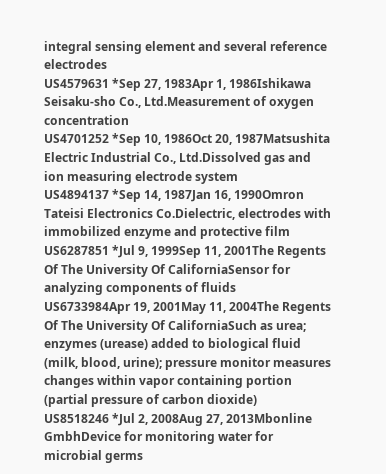integral sensing element and several reference electrodes
US4579631 *Sep 27, 1983Apr 1, 1986Ishikawa Seisaku-sho Co., Ltd.Measurement of oxygen concentration
US4701252 *Sep 10, 1986Oct 20, 1987Matsushita Electric Industrial Co., Ltd.Dissolved gas and ion measuring electrode system
US4894137 *Sep 14, 1987Jan 16, 1990Omron Tateisi Electronics Co.Dielectric, electrodes with immobilized enzyme and protective film
US6287851 *Jul 9, 1999Sep 11, 2001The Regents Of The University Of CaliforniaSensor for analyzing components of fluids
US6733984Apr 19, 2001May 11, 2004The Regents Of The University Of CaliforniaSuch as urea; enzymes (urease) added to biological fluid (milk, blood, urine); pressure monitor measures changes within vapor containing portion (partial pressure of carbon dioxide)
US8518246 *Jul 2, 2008Aug 27, 2013Mbonline GmbhDevice for monitoring water for microbial germs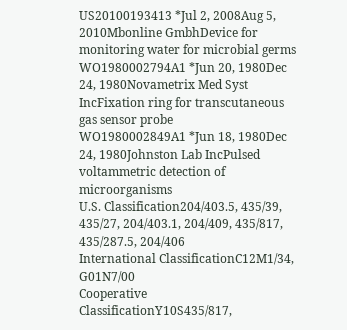US20100193413 *Jul 2, 2008Aug 5, 2010Mbonline GmbhDevice for monitoring water for microbial germs
WO1980002794A1 *Jun 20, 1980Dec 24, 1980Novametrix Med Syst IncFixation ring for transcutaneous gas sensor probe
WO1980002849A1 *Jun 18, 1980Dec 24, 1980Johnston Lab IncPulsed voltammetric detection of microorganisms
U.S. Classification204/403.5, 435/39, 435/27, 204/403.1, 204/409, 435/817, 435/287.5, 204/406
International ClassificationC12M1/34, G01N7/00
Cooperative ClassificationY10S435/817,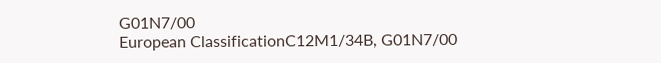G01N7/00
European ClassificationC12M1/34B, G01N7/00